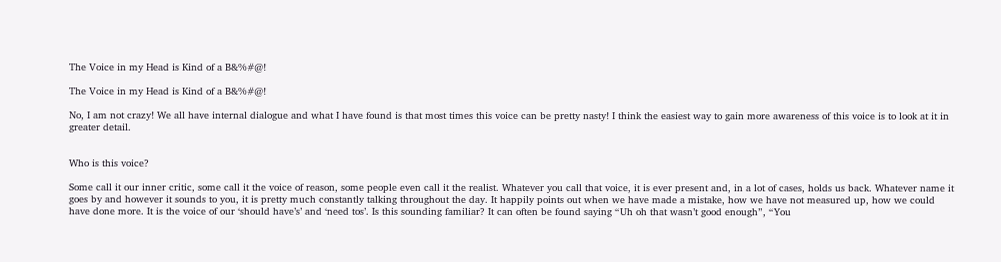The Voice in my Head is Kind of a B&%#@!

The Voice in my Head is Kind of a B&%#@!

No, I am not crazy! We all have internal dialogue and what I have found is that most times this voice can be pretty nasty! I think the easiest way to gain more awareness of this voice is to look at it in greater detail.


Who is this voice?

Some call it our inner critic, some call it the voice of reason, some people even call it the realist. Whatever you call that voice, it is ever present and, in a lot of cases, holds us back. Whatever name it goes by and however it sounds to you, it is pretty much constantly talking throughout the day. It happily points out when we have made a mistake, how we have not measured up, how we could have done more. It is the voice of our ‘should have’s’ and ‘need tos’. Is this sounding familiar? It can often be found saying “Uh oh that wasn’t good enough”, “You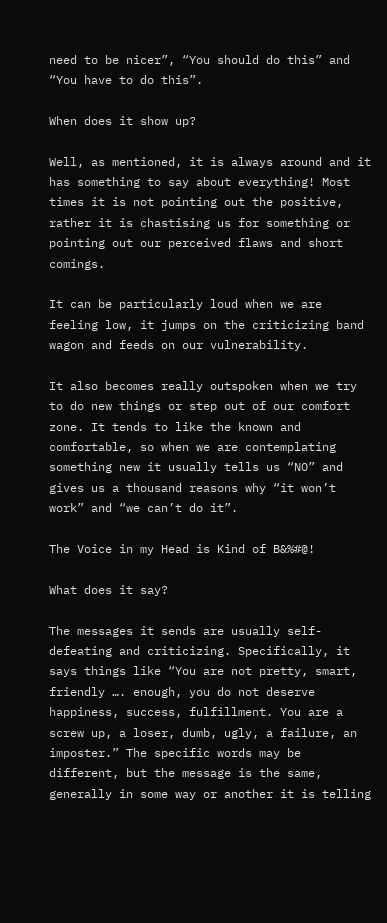need to be nicer”, “You should do this” and “You have to do this”.

When does it show up?

Well, as mentioned, it is always around and it has something to say about everything! Most times it is not pointing out the positive, rather it is chastising us for something or pointing out our perceived flaws and short comings.

It can be particularly loud when we are feeling low, it jumps on the criticizing band wagon and feeds on our vulnerability.

It also becomes really outspoken when we try to do new things or step out of our comfort zone. It tends to like the known and comfortable, so when we are contemplating something new it usually tells us “NO” and gives us a thousand reasons why “it won’t work” and “we can’t do it”.

The Voice in my Head is Kind of B&%#@!

What does it say?

The messages it sends are usually self-defeating and criticizing. Specifically, it says things like “You are not pretty, smart, friendly …. enough, you do not deserve happiness, success, fulfillment. You are a screw up, a loser, dumb, ugly, a failure, an imposter.” The specific words may be different, but the message is the same, generally in some way or another it is telling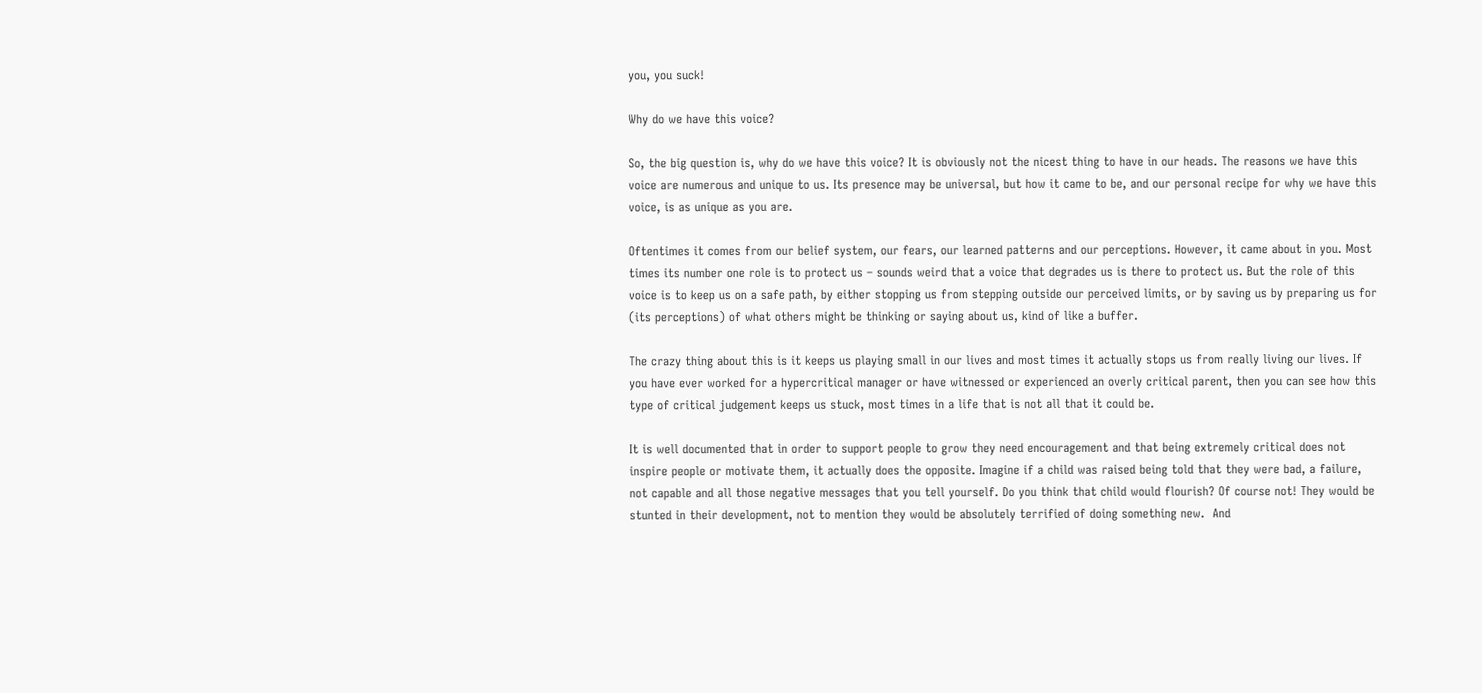you, you suck!

Why do we have this voice?

So, the big question is, why do we have this voice? It is obviously not the nicest thing to have in our heads. The reasons we have this voice are numerous and unique to us. Its presence may be universal, but how it came to be, and our personal recipe for why we have this voice, is as unique as you are.

Oftentimes it comes from our belief system, our fears, our learned patterns and our perceptions. However, it came about in you. Most times its number one role is to protect us – sounds weird that a voice that degrades us is there to protect us. But the role of this voice is to keep us on a safe path, by either stopping us from stepping outside our perceived limits, or by saving us by preparing us for (its perceptions) of what others might be thinking or saying about us, kind of like a buffer.

The crazy thing about this is it keeps us playing small in our lives and most times it actually stops us from really living our lives. If you have ever worked for a hypercritical manager or have witnessed or experienced an overly critical parent, then you can see how this type of critical judgement keeps us stuck, most times in a life that is not all that it could be.

It is well documented that in order to support people to grow they need encouragement and that being extremely critical does not inspire people or motivate them, it actually does the opposite. Imagine if a child was raised being told that they were bad, a failure, not capable and all those negative messages that you tell yourself. Do you think that child would flourish? Of course not! They would be stunted in their development, not to mention they would be absolutely terrified of doing something new.  And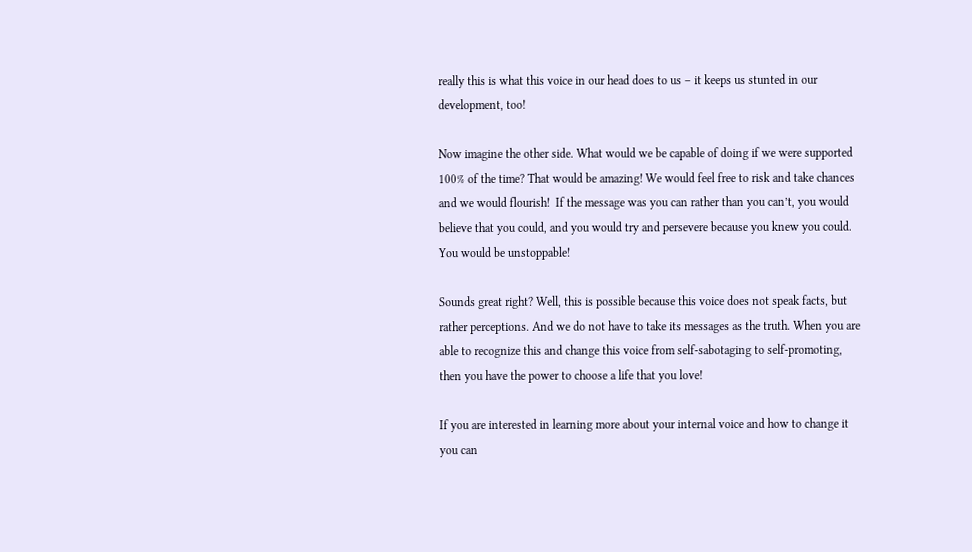really this is what this voice in our head does to us – it keeps us stunted in our development, too!

Now imagine the other side. What would we be capable of doing if we were supported 100% of the time? That would be amazing! We would feel free to risk and take chances and we would flourish!  If the message was you can rather than you can’t, you would believe that you could, and you would try and persevere because you knew you could. You would be unstoppable!

Sounds great right? Well, this is possible because this voice does not speak facts, but rather perceptions. And we do not have to take its messages as the truth. When you are able to recognize this and change this voice from self-sabotaging to self-promoting, then you have the power to choose a life that you love!

If you are interested in learning more about your internal voice and how to change it you can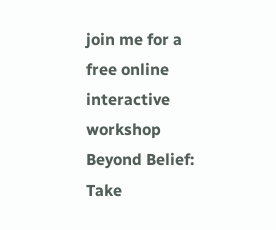join me for a free online interactive workshop Beyond Belief: Take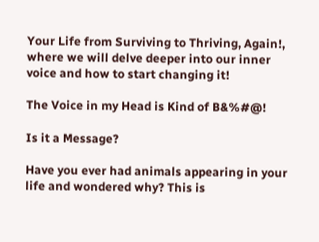Your Life from Surviving to Thriving, Again!, where we will delve deeper into our inner voice and how to start changing it!

The Voice in my Head is Kind of B&%#@!

Is it a Message?

Have you ever had animals appearing in your life and wondered why? This is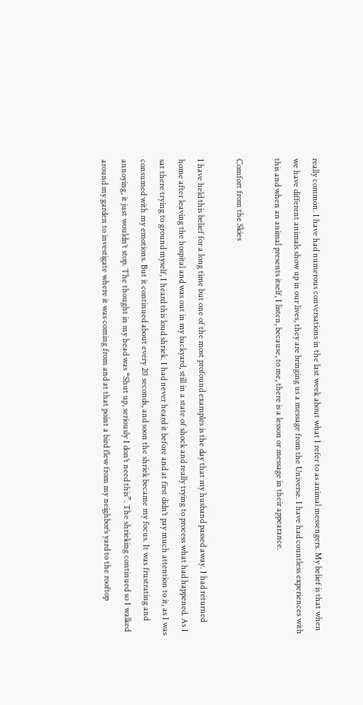really common. I have had numerous conversations in the last week about what I refer to as animal messengers. My belief is that when we have different animals show up in our lives, they are bringing us a message from the Universe. I have had countless experiences with this and when an animal presents itself, I listen, because, to me, there is a lesson or message in their appearance.

Comfort from the Skies

I have held this belief for a long time but one of the most profound examples is the day that my husband passed away. I had returned home after leaving the hospital and was out in my backyard, still in a state of shock and really trying to process what had happened. As I sat there trying to ground myself, I heard this loud shriek. I had never heard it before and at first didn’t pay much attention to it, as I was consumed with my emotions. But it continued about every 20 seconds, and soon the shriek became my focus. It was frustrating and annoying, it just wouldn’t stop. The thought in my head was “Shut up, seriously I don’t need this”. The shrieking continued so I walked around my garden to investigate where it was coming from and at that point a bird flew from my neighbor’s yard to the rooftop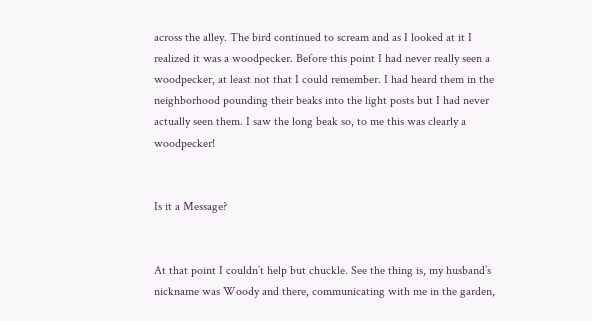across the alley. The bird continued to scream and as I looked at it I realized it was a woodpecker. Before this point I had never really seen a woodpecker, at least not that I could remember. I had heard them in the neighborhood pounding their beaks into the light posts but I had never actually seen them. I saw the long beak so, to me this was clearly a woodpecker!


Is it a Message?


At that point I couldn’t help but chuckle. See the thing is, my husband’s nickname was Woody and there, communicating with me in the garden,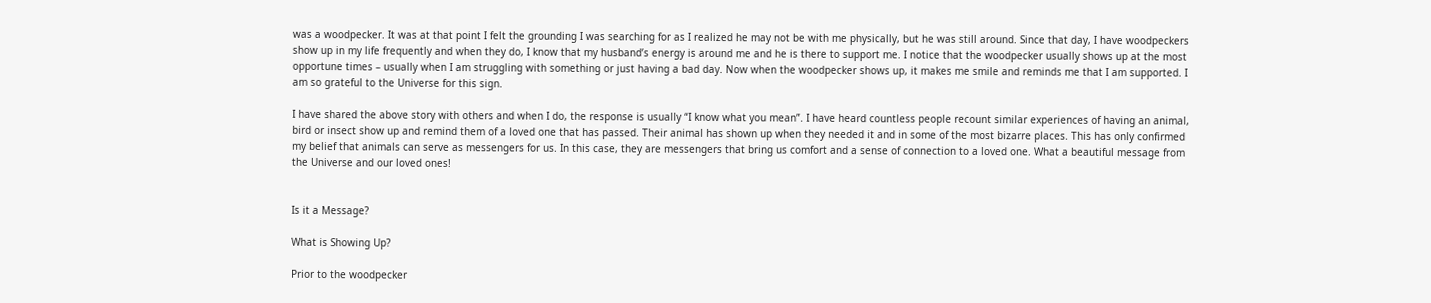was a woodpecker. It was at that point I felt the grounding I was searching for as I realized he may not be with me physically, but he was still around. Since that day, I have woodpeckers show up in my life frequently and when they do, I know that my husband’s energy is around me and he is there to support me. I notice that the woodpecker usually shows up at the most opportune times – usually when I am struggling with something or just having a bad day. Now when the woodpecker shows up, it makes me smile and reminds me that I am supported. I am so grateful to the Universe for this sign.

I have shared the above story with others and when I do, the response is usually “I know what you mean”. I have heard countless people recount similar experiences of having an animal, bird or insect show up and remind them of a loved one that has passed. Their animal has shown up when they needed it and in some of the most bizarre places. This has only confirmed my belief that animals can serve as messengers for us. In this case, they are messengers that bring us comfort and a sense of connection to a loved one. What a beautiful message from the Universe and our loved ones!


Is it a Message?

What is Showing Up?

Prior to the woodpecker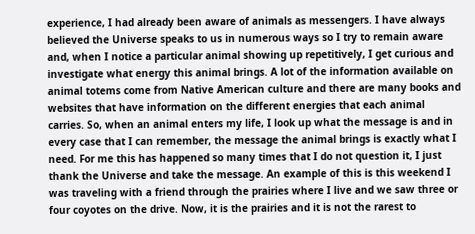experience, I had already been aware of animals as messengers. I have always believed the Universe speaks to us in numerous ways so I try to remain aware and, when I notice a particular animal showing up repetitively, I get curious and investigate what energy this animal brings. A lot of the information available on animal totems come from Native American culture and there are many books and websites that have information on the different energies that each animal carries. So, when an animal enters my life, I look up what the message is and in every case that I can remember, the message the animal brings is exactly what I need. For me this has happened so many times that I do not question it, I just thank the Universe and take the message. An example of this is this weekend I was traveling with a friend through the prairies where I live and we saw three or four coyotes on the drive. Now, it is the prairies and it is not the rarest to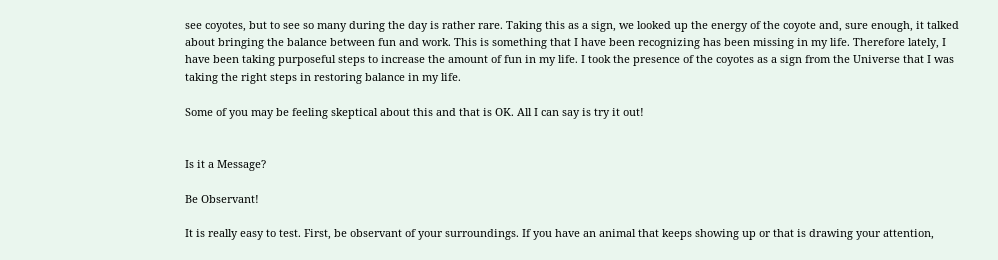see coyotes, but to see so many during the day is rather rare. Taking this as a sign, we looked up the energy of the coyote and, sure enough, it talked about bringing the balance between fun and work. This is something that I have been recognizing has been missing in my life. Therefore lately, I have been taking purposeful steps to increase the amount of fun in my life. I took the presence of the coyotes as a sign from the Universe that I was taking the right steps in restoring balance in my life.

Some of you may be feeling skeptical about this and that is OK. All I can say is try it out!


Is it a Message?

Be Observant!

It is really easy to test. First, be observant of your surroundings. If you have an animal that keeps showing up or that is drawing your attention,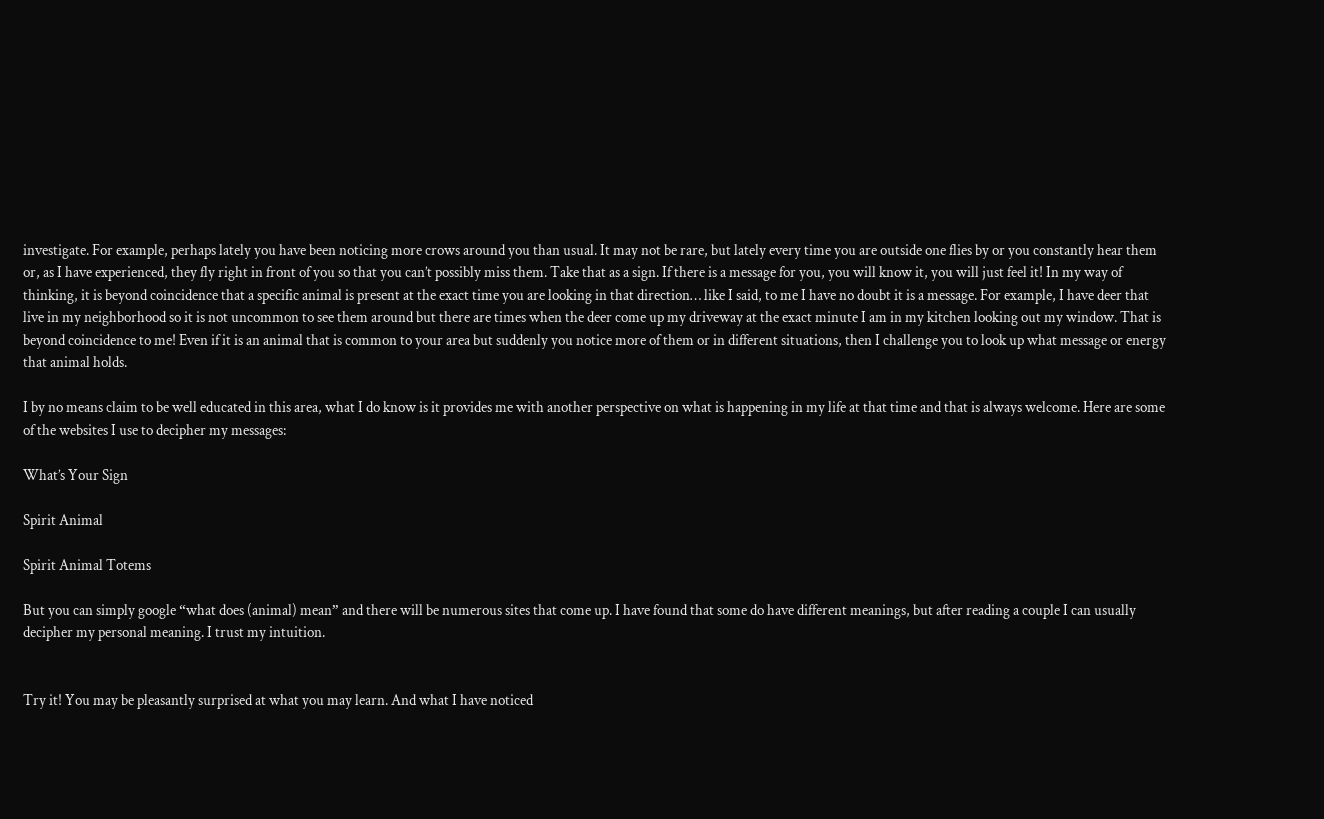investigate. For example, perhaps lately you have been noticing more crows around you than usual. It may not be rare, but lately every time you are outside one flies by or you constantly hear them or, as I have experienced, they fly right in front of you so that you can’t possibly miss them. Take that as a sign. If there is a message for you, you will know it, you will just feel it! In my way of thinking, it is beyond coincidence that a specific animal is present at the exact time you are looking in that direction… like I said, to me I have no doubt it is a message. For example, I have deer that live in my neighborhood so it is not uncommon to see them around but there are times when the deer come up my driveway at the exact minute I am in my kitchen looking out my window. That is beyond coincidence to me! Even if it is an animal that is common to your area but suddenly you notice more of them or in different situations, then I challenge you to look up what message or energy that animal holds.

I by no means claim to be well educated in this area, what I do know is it provides me with another perspective on what is happening in my life at that time and that is always welcome. Here are some of the websites I use to decipher my messages:

What’s Your Sign

Spirit Animal

Spirit Animal Totems

But you can simply google “what does (animal) mean” and there will be numerous sites that come up. I have found that some do have different meanings, but after reading a couple I can usually decipher my personal meaning. I trust my intuition.


Try it! You may be pleasantly surprised at what you may learn. And what I have noticed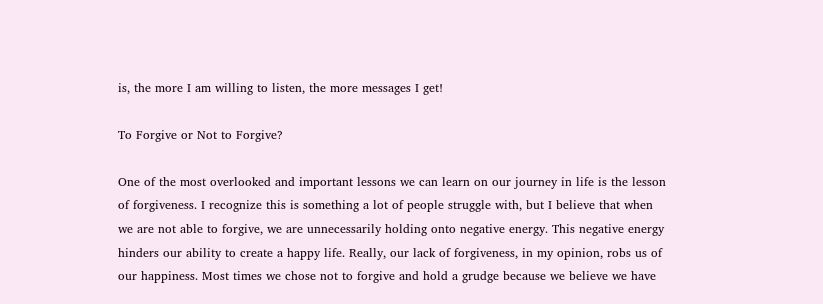is, the more I am willing to listen, the more messages I get!

To Forgive or Not to Forgive?

One of the most overlooked and important lessons we can learn on our journey in life is the lesson of forgiveness. I recognize this is something a lot of people struggle with, but I believe that when we are not able to forgive, we are unnecessarily holding onto negative energy. This negative energy hinders our ability to create a happy life. Really, our lack of forgiveness, in my opinion, robs us of our happiness. Most times we chose not to forgive and hold a grudge because we believe we have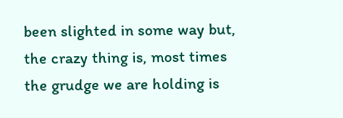been slighted in some way but, the crazy thing is, most times the grudge we are holding is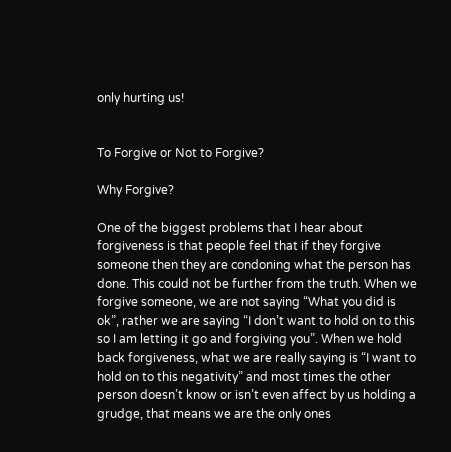only hurting us!


To Forgive or Not to Forgive?

Why Forgive?

One of the biggest problems that I hear about forgiveness is that people feel that if they forgive someone then they are condoning what the person has done. This could not be further from the truth. When we forgive someone, we are not saying “What you did is ok”, rather we are saying “I don’t want to hold on to this so I am letting it go and forgiving you”. When we hold back forgiveness, what we are really saying is “I want to hold on to this negativity” and most times the other person doesn’t know or isn’t even affect by us holding a grudge, that means we are the only ones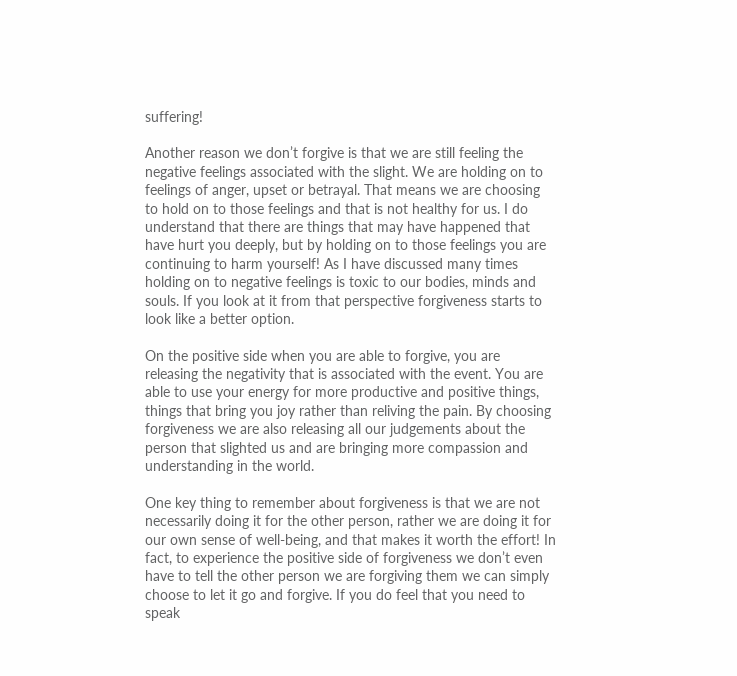suffering!

Another reason we don’t forgive is that we are still feeling the negative feelings associated with the slight. We are holding on to feelings of anger, upset or betrayal. That means we are choosing to hold on to those feelings and that is not healthy for us. I do understand that there are things that may have happened that have hurt you deeply, but by holding on to those feelings you are continuing to harm yourself! As I have discussed many times holding on to negative feelings is toxic to our bodies, minds and souls. If you look at it from that perspective forgiveness starts to look like a better option.

On the positive side when you are able to forgive, you are releasing the negativity that is associated with the event. You are able to use your energy for more productive and positive things, things that bring you joy rather than reliving the pain. By choosing forgiveness we are also releasing all our judgements about the person that slighted us and are bringing more compassion and understanding in the world.

One key thing to remember about forgiveness is that we are not necessarily doing it for the other person, rather we are doing it for our own sense of well-being, and that makes it worth the effort! In fact, to experience the positive side of forgiveness we don’t even have to tell the other person we are forgiving them we can simply choose to let it go and forgive. If you do feel that you need to speak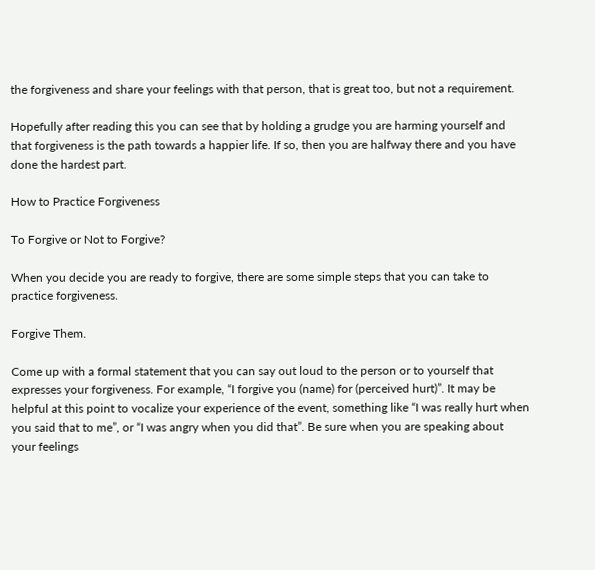the forgiveness and share your feelings with that person, that is great too, but not a requirement.

Hopefully after reading this you can see that by holding a grudge you are harming yourself and that forgiveness is the path towards a happier life. If so, then you are halfway there and you have done the hardest part.

How to Practice Forgiveness

To Forgive or Not to Forgive?

When you decide you are ready to forgive, there are some simple steps that you can take to practice forgiveness.

Forgive Them.

Come up with a formal statement that you can say out loud to the person or to yourself that expresses your forgiveness. For example, “I forgive you (name) for (perceived hurt)”. It may be helpful at this point to vocalize your experience of the event, something like “I was really hurt when you said that to me”, or “I was angry when you did that”. Be sure when you are speaking about your feelings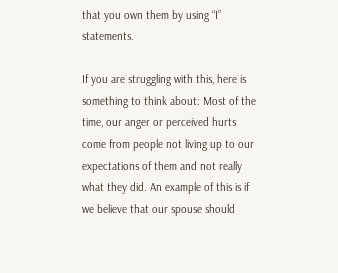that you own them by using “I” statements.

If you are struggling with this, here is something to think about: Most of the time, our anger or perceived hurts come from people not living up to our expectations of them and not really what they did. An example of this is if we believe that our spouse should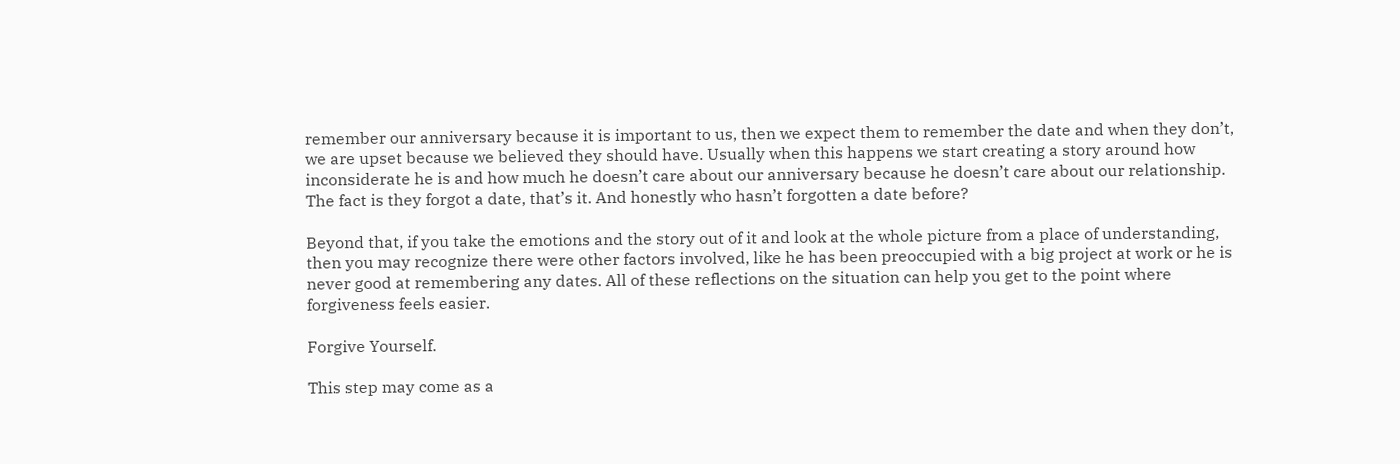remember our anniversary because it is important to us, then we expect them to remember the date and when they don’t, we are upset because we believed they should have. Usually when this happens we start creating a story around how inconsiderate he is and how much he doesn’t care about our anniversary because he doesn’t care about our relationship. The fact is they forgot a date, that’s it. And honestly who hasn’t forgotten a date before?

Beyond that, if you take the emotions and the story out of it and look at the whole picture from a place of understanding, then you may recognize there were other factors involved, like he has been preoccupied with a big project at work or he is never good at remembering any dates. All of these reflections on the situation can help you get to the point where forgiveness feels easier.

Forgive Yourself.

This step may come as a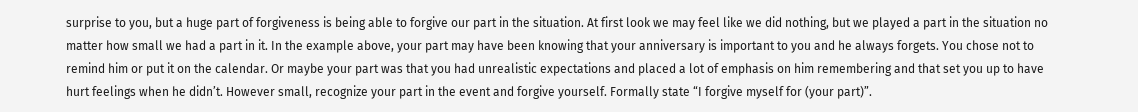surprise to you, but a huge part of forgiveness is being able to forgive our part in the situation. At first look we may feel like we did nothing, but we played a part in the situation no matter how small we had a part in it. In the example above, your part may have been knowing that your anniversary is important to you and he always forgets. You chose not to remind him or put it on the calendar. Or maybe your part was that you had unrealistic expectations and placed a lot of emphasis on him remembering and that set you up to have hurt feelings when he didn’t. However small, recognize your part in the event and forgive yourself. Formally state “I forgive myself for (your part)”.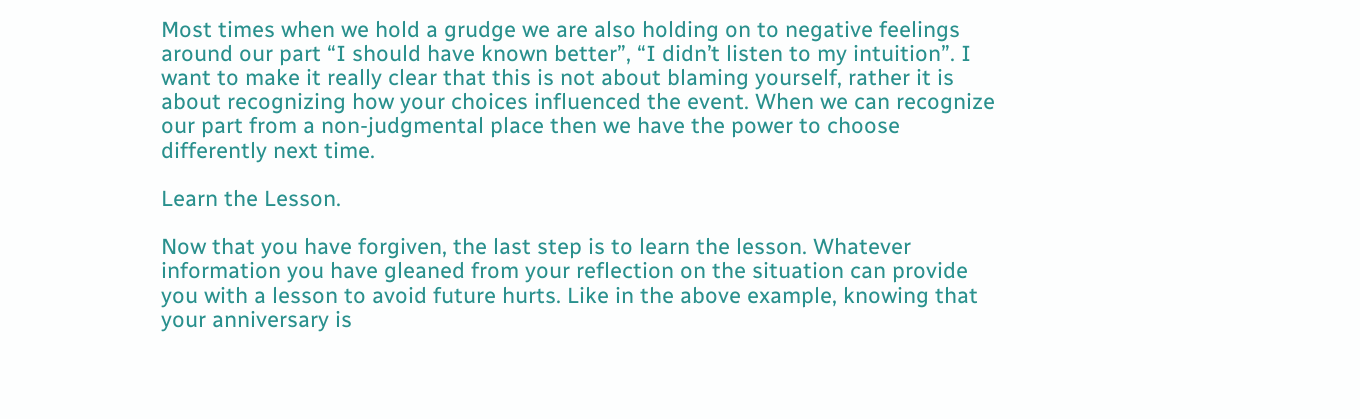Most times when we hold a grudge we are also holding on to negative feelings around our part “I should have known better”, “I didn’t listen to my intuition”. I want to make it really clear that this is not about blaming yourself, rather it is about recognizing how your choices influenced the event. When we can recognize our part from a non-judgmental place then we have the power to choose differently next time.

Learn the Lesson.

Now that you have forgiven, the last step is to learn the lesson. Whatever information you have gleaned from your reflection on the situation can provide you with a lesson to avoid future hurts. Like in the above example, knowing that your anniversary is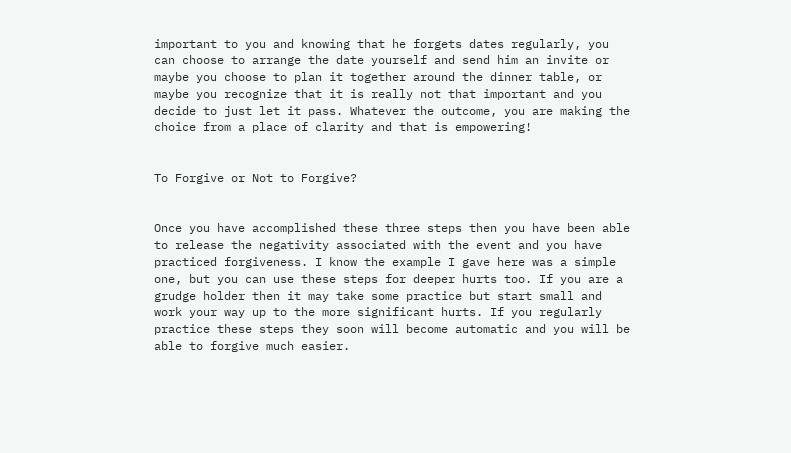important to you and knowing that he forgets dates regularly, you can choose to arrange the date yourself and send him an invite or maybe you choose to plan it together around the dinner table, or maybe you recognize that it is really not that important and you decide to just let it pass. Whatever the outcome, you are making the choice from a place of clarity and that is empowering!


To Forgive or Not to Forgive?


Once you have accomplished these three steps then you have been able to release the negativity associated with the event and you have practiced forgiveness. I know the example I gave here was a simple one, but you can use these steps for deeper hurts too. If you are a grudge holder then it may take some practice but start small and work your way up to the more significant hurts. If you regularly practice these steps they soon will become automatic and you will be able to forgive much easier.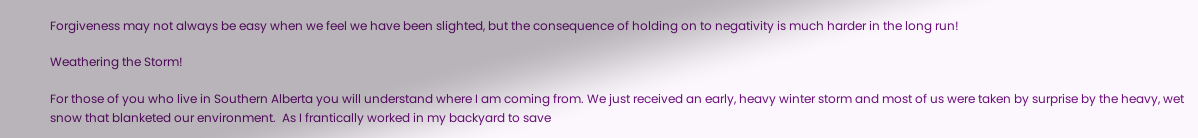Forgiveness may not always be easy when we feel we have been slighted, but the consequence of holding on to negativity is much harder in the long run!

Weathering the Storm!

For those of you who live in Southern Alberta you will understand where I am coming from. We just received an early, heavy winter storm and most of us were taken by surprise by the heavy, wet snow that blanketed our environment.  As I frantically worked in my backyard to save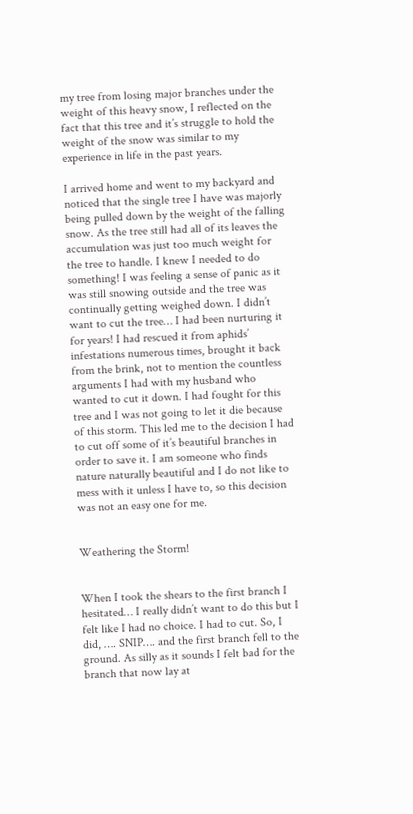my tree from losing major branches under the weight of this heavy snow, I reflected on the fact that this tree and it’s struggle to hold the weight of the snow was similar to my experience in life in the past years.

I arrived home and went to my backyard and noticed that the single tree I have was majorly being pulled down by the weight of the falling snow. As the tree still had all of its leaves the accumulation was just too much weight for the tree to handle. I knew I needed to do something! I was feeling a sense of panic as it was still snowing outside and the tree was continually getting weighed down. I didn’t want to cut the tree… I had been nurturing it for years! I had rescued it from aphids’ infestations numerous times, brought it back from the brink, not to mention the countless arguments I had with my husband who wanted to cut it down. I had fought for this tree and I was not going to let it die because of this storm. This led me to the decision I had to cut off some of it’s beautiful branches in order to save it. I am someone who finds nature naturally beautiful and I do not like to mess with it unless I have to, so this decision was not an easy one for me.


Weathering the Storm!


When I took the shears to the first branch I hesitated… I really didn’t want to do this but I felt like I had no choice. I had to cut. So, I did, …. SNIP…. and the first branch fell to the ground. As silly as it sounds I felt bad for the branch that now lay at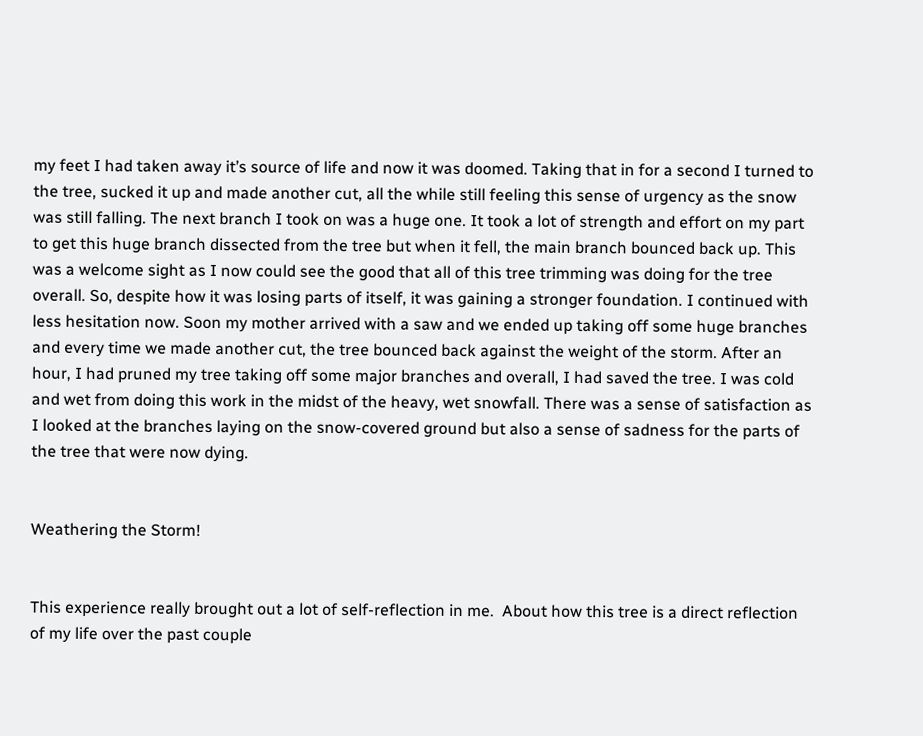my feet I had taken away it’s source of life and now it was doomed. Taking that in for a second I turned to the tree, sucked it up and made another cut, all the while still feeling this sense of urgency as the snow was still falling. The next branch I took on was a huge one. It took a lot of strength and effort on my part to get this huge branch dissected from the tree but when it fell, the main branch bounced back up. This was a welcome sight as I now could see the good that all of this tree trimming was doing for the tree overall. So, despite how it was losing parts of itself, it was gaining a stronger foundation. I continued with less hesitation now. Soon my mother arrived with a saw and we ended up taking off some huge branches and every time we made another cut, the tree bounced back against the weight of the storm. After an hour, I had pruned my tree taking off some major branches and overall, I had saved the tree. I was cold and wet from doing this work in the midst of the heavy, wet snowfall. There was a sense of satisfaction as I looked at the branches laying on the snow-covered ground but also a sense of sadness for the parts of the tree that were now dying.


Weathering the Storm!


This experience really brought out a lot of self-reflection in me.  About how this tree is a direct reflection of my life over the past couple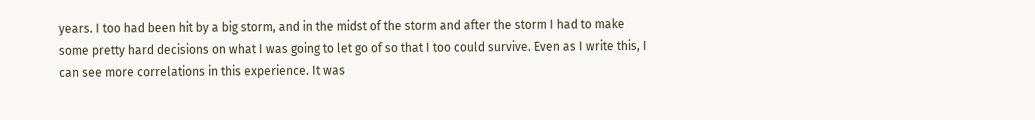years. I too had been hit by a big storm, and in the midst of the storm and after the storm I had to make some pretty hard decisions on what I was going to let go of so that I too could survive. Even as I write this, I can see more correlations in this experience. It was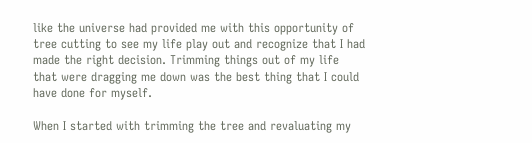like the universe had provided me with this opportunity of tree cutting to see my life play out and recognize that I had made the right decision. Trimming things out of my life that were dragging me down was the best thing that I could have done for myself.

When I started with trimming the tree and revaluating my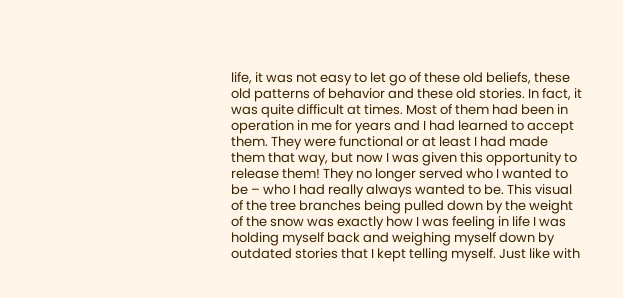life, it was not easy to let go of these old beliefs, these old patterns of behavior and these old stories. In fact, it was quite difficult at times. Most of them had been in operation in me for years and I had learned to accept them. They were functional or at least I had made them that way, but now I was given this opportunity to release them! They no longer served who I wanted to be – who I had really always wanted to be. This visual of the tree branches being pulled down by the weight of the snow was exactly how I was feeling in life I was holding myself back and weighing myself down by outdated stories that I kept telling myself. Just like with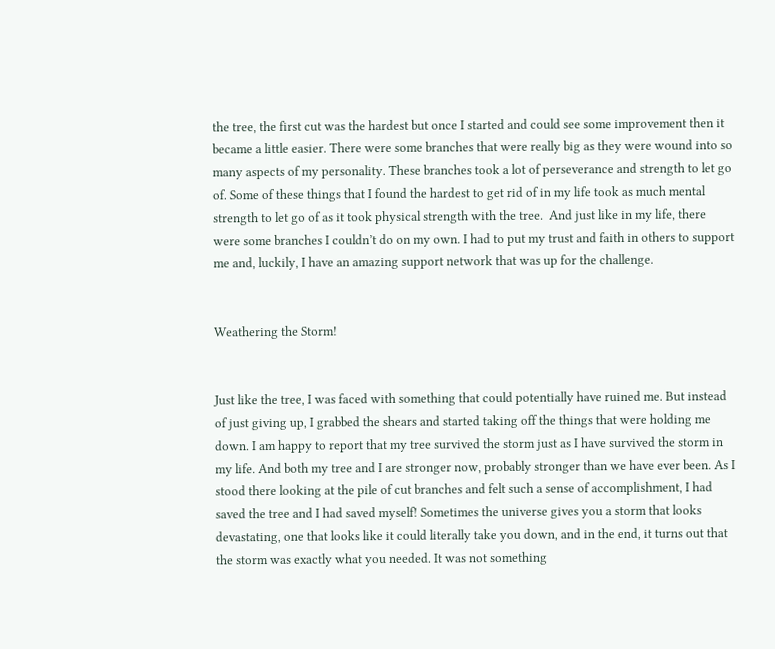the tree, the first cut was the hardest but once I started and could see some improvement then it became a little easier. There were some branches that were really big as they were wound into so many aspects of my personality. These branches took a lot of perseverance and strength to let go of. Some of these things that I found the hardest to get rid of in my life took as much mental strength to let go of as it took physical strength with the tree.  And just like in my life, there were some branches I couldn’t do on my own. I had to put my trust and faith in others to support me and, luckily, I have an amazing support network that was up for the challenge.


Weathering the Storm!


Just like the tree, I was faced with something that could potentially have ruined me. But instead of just giving up, I grabbed the shears and started taking off the things that were holding me down. I am happy to report that my tree survived the storm just as I have survived the storm in my life. And both my tree and I are stronger now, probably stronger than we have ever been. As I stood there looking at the pile of cut branches and felt such a sense of accomplishment, I had saved the tree and I had saved myself! Sometimes the universe gives you a storm that looks devastating, one that looks like it could literally take you down, and in the end, it turns out that the storm was exactly what you needed. It was not something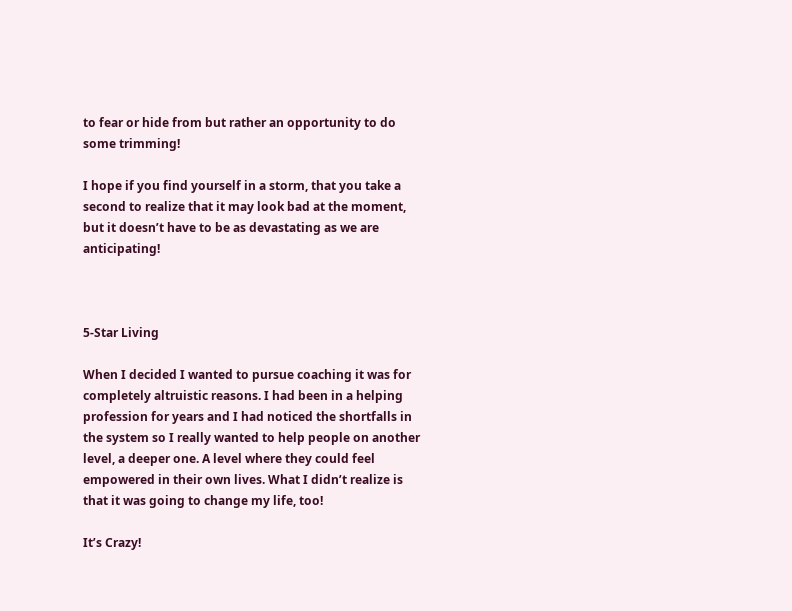to fear or hide from but rather an opportunity to do some trimming!

I hope if you find yourself in a storm, that you take a second to realize that it may look bad at the moment, but it doesn’t have to be as devastating as we are anticipating!



5-Star Living

When I decided I wanted to pursue coaching it was for completely altruistic reasons. I had been in a helping profession for years and I had noticed the shortfalls in the system so I really wanted to help people on another level, a deeper one. A level where they could feel empowered in their own lives. What I didn’t realize is that it was going to change my life, too!

It’s Crazy!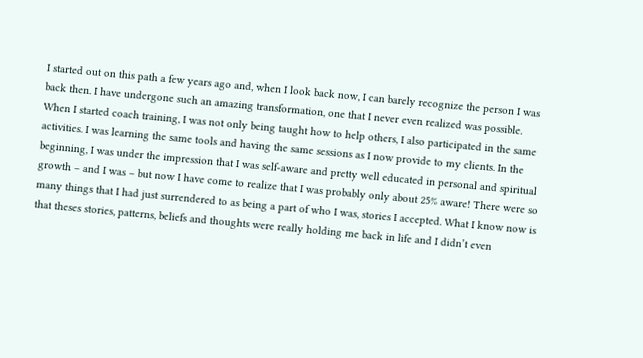I started out on this path a few years ago and, when I look back now, I can barely recognize the person I was back then. I have undergone such an amazing transformation, one that I never even realized was possible. When I started coach training, I was not only being taught how to help others, I also participated in the same activities. I was learning the same tools and having the same sessions as I now provide to my clients. In the beginning, I was under the impression that I was self-aware and pretty well educated in personal and spiritual growth – and I was – but now I have come to realize that I was probably only about 25% aware! There were so many things that I had just surrendered to as being a part of who I was, stories I accepted. What I know now is that theses stories, patterns, beliefs and thoughts were really holding me back in life and I didn’t even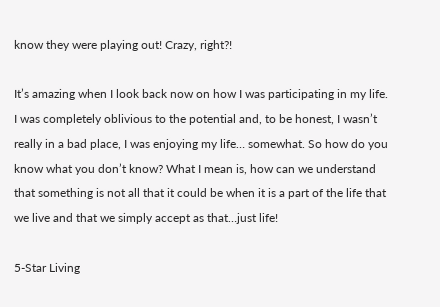know they were playing out! Crazy, right?!

It’s amazing when I look back now on how I was participating in my life. I was completely oblivious to the potential and, to be honest, I wasn’t really in a bad place, I was enjoying my life… somewhat. So how do you know what you don’t know? What I mean is, how can we understand that something is not all that it could be when it is a part of the life that we live and that we simply accept as that…just life!

5-Star Living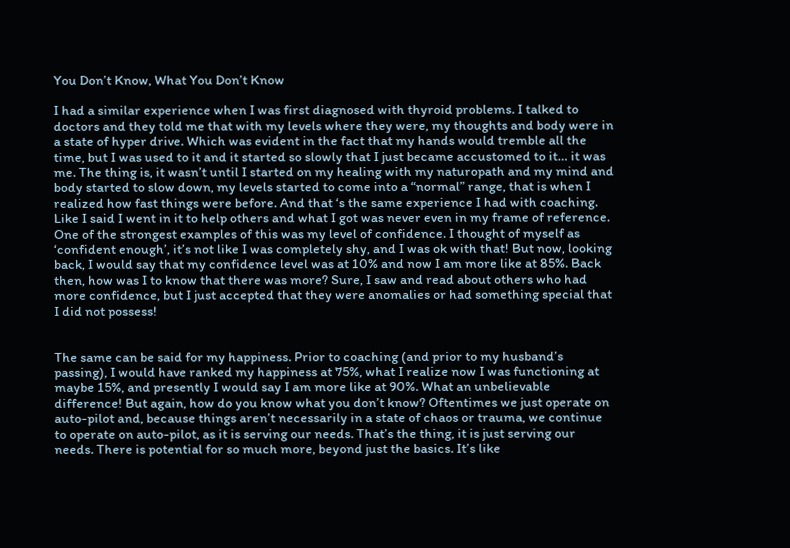You Don’t Know, What You Don’t Know

I had a similar experience when I was first diagnosed with thyroid problems. I talked to doctors and they told me that with my levels where they were, my thoughts and body were in a state of hyper drive. Which was evident in the fact that my hands would tremble all the time, but I was used to it and it started so slowly that I just became accustomed to it… it was me. The thing is, it wasn’t until I started on my healing with my naturopath and my mind and body started to slow down, my levels started to come into a “normal” range, that is when I realized how fast things were before. And that ‘s the same experience I had with coaching. Like I said I went in it to help others and what I got was never even in my frame of reference. One of the strongest examples of this was my level of confidence. I thought of myself as ‘confident enough’, it’s not like I was completely shy, and I was ok with that! But now, looking back, I would say that my confidence level was at 10% and now I am more like at 85%. Back then, how was I to know that there was more? Sure, I saw and read about others who had more confidence, but I just accepted that they were anomalies or had something special that I did not possess!


The same can be said for my happiness. Prior to coaching (and prior to my husband’s passing), I would have ranked my happiness at 75%, what I realize now I was functioning at maybe 15%, and presently I would say I am more like at 90%. What an unbelievable difference! But again, how do you know what you don’t know? Oftentimes we just operate on auto-pilot and, because things aren’t necessarily in a state of chaos or trauma, we continue to operate on auto-pilot, as it is serving our needs. That’s the thing, it is just serving our needs. There is potential for so much more, beyond just the basics. It’s like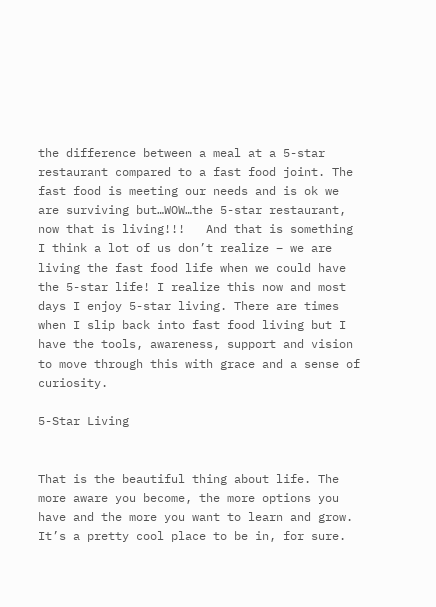the difference between a meal at a 5-star restaurant compared to a fast food joint. The fast food is meeting our needs and is ok we are surviving but…WOW…the 5-star restaurant, now that is living!!!   And that is something I think a lot of us don’t realize – we are living the fast food life when we could have the 5-star life! I realize this now and most days I enjoy 5-star living. There are times when I slip back into fast food living but I have the tools, awareness, support and vision to move through this with grace and a sense of curiosity.

5-Star Living


That is the beautiful thing about life. The more aware you become, the more options you have and the more you want to learn and grow. It’s a pretty cool place to be in, for sure.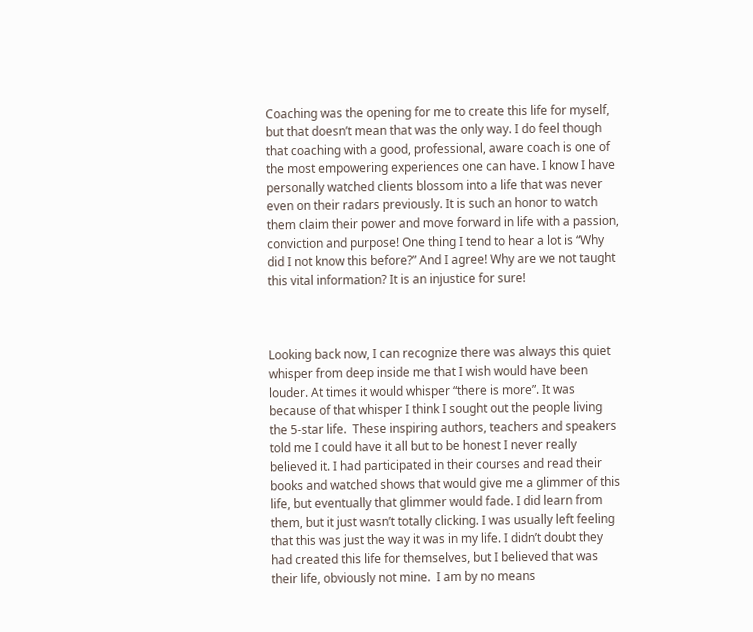Coaching was the opening for me to create this life for myself, but that doesn’t mean that was the only way. I do feel though that coaching with a good, professional, aware coach is one of the most empowering experiences one can have. I know I have personally watched clients blossom into a life that was never even on their radars previously. It is such an honor to watch them claim their power and move forward in life with a passion, conviction and purpose! One thing I tend to hear a lot is “Why did I not know this before?” And I agree! Why are we not taught this vital information? It is an injustice for sure!



Looking back now, I can recognize there was always this quiet whisper from deep inside me that I wish would have been louder. At times it would whisper “there is more”. It was because of that whisper I think I sought out the people living the 5-star life.  These inspiring authors, teachers and speakers told me I could have it all but to be honest I never really believed it. I had participated in their courses and read their books and watched shows that would give me a glimmer of this life, but eventually that glimmer would fade. I did learn from them, but it just wasn’t totally clicking. I was usually left feeling that this was just the way it was in my life. I didn’t doubt they had created this life for themselves, but I believed that was their life, obviously not mine.  I am by no means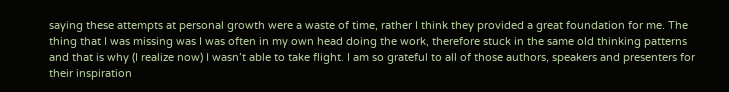saying these attempts at personal growth were a waste of time, rather I think they provided a great foundation for me. The thing that I was missing was I was often in my own head doing the work, therefore stuck in the same old thinking patterns and that is why (I realize now) I wasn’t able to take flight. I am so grateful to all of those authors, speakers and presenters for their inspiration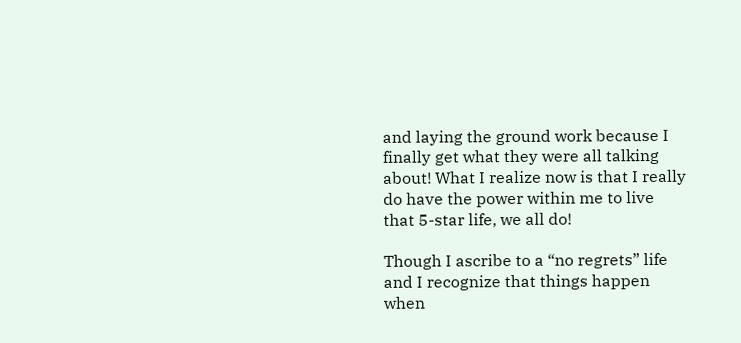and laying the ground work because I finally get what they were all talking about! What I realize now is that I really do have the power within me to live that 5-star life, we all do!

Though I ascribe to a “no regrets” life and I recognize that things happen when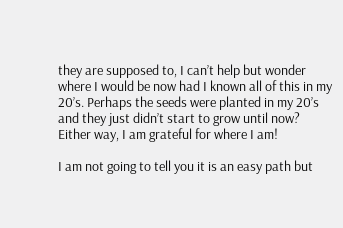they are supposed to, I can’t help but wonder where I would be now had I known all of this in my 20’s. Perhaps the seeds were planted in my 20’s and they just didn’t start to grow until now? Either way, I am grateful for where I am!

I am not going to tell you it is an easy path but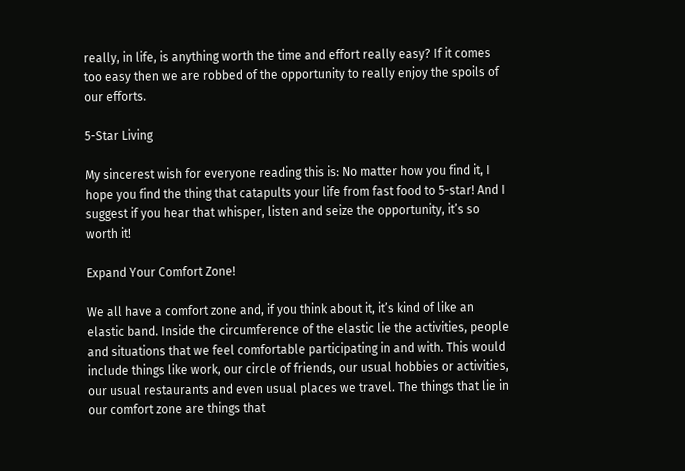really, in life, is anything worth the time and effort really easy? If it comes too easy then we are robbed of the opportunity to really enjoy the spoils of our efforts.

5-Star Living

My sincerest wish for everyone reading this is: No matter how you find it, I hope you find the thing that catapults your life from fast food to 5-star! And I suggest if you hear that whisper, listen and seize the opportunity, it’s so worth it!

Expand Your Comfort Zone!

We all have a comfort zone and, if you think about it, it’s kind of like an elastic band. Inside the circumference of the elastic lie the activities, people and situations that we feel comfortable participating in and with. This would include things like work, our circle of friends, our usual hobbies or activities, our usual restaurants and even usual places we travel. The things that lie in our comfort zone are things that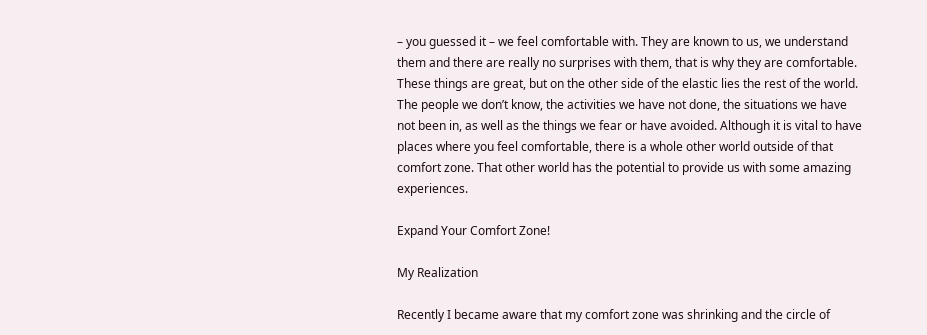– you guessed it – we feel comfortable with. They are known to us, we understand them and there are really no surprises with them, that is why they are comfortable. These things are great, but on the other side of the elastic lies the rest of the world. The people we don’t know, the activities we have not done, the situations we have not been in, as well as the things we fear or have avoided. Although it is vital to have places where you feel comfortable, there is a whole other world outside of that comfort zone. That other world has the potential to provide us with some amazing experiences.

Expand Your Comfort Zone!

My Realization

Recently I became aware that my comfort zone was shrinking and the circle of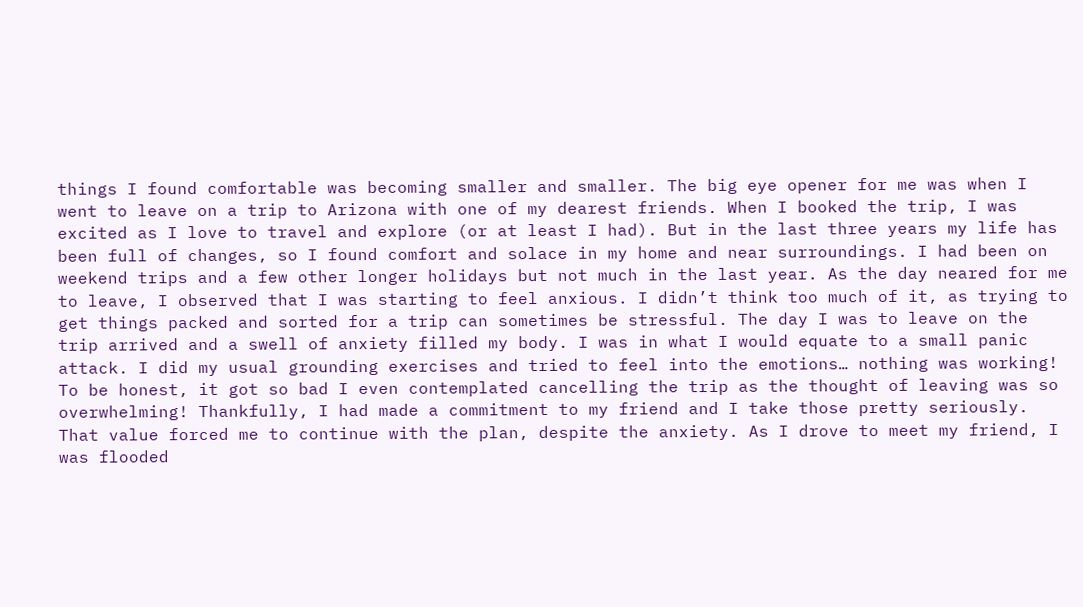things I found comfortable was becoming smaller and smaller. The big eye opener for me was when I went to leave on a trip to Arizona with one of my dearest friends. When I booked the trip, I was excited as I love to travel and explore (or at least I had). But in the last three years my life has been full of changes, so I found comfort and solace in my home and near surroundings. I had been on weekend trips and a few other longer holidays but not much in the last year. As the day neared for me to leave, I observed that I was starting to feel anxious. I didn’t think too much of it, as trying to get things packed and sorted for a trip can sometimes be stressful. The day I was to leave on the trip arrived and a swell of anxiety filled my body. I was in what I would equate to a small panic attack. I did my usual grounding exercises and tried to feel into the emotions… nothing was working! To be honest, it got so bad I even contemplated cancelling the trip as the thought of leaving was so overwhelming! Thankfully, I had made a commitment to my friend and I take those pretty seriously. That value forced me to continue with the plan, despite the anxiety. As I drove to meet my friend, I was flooded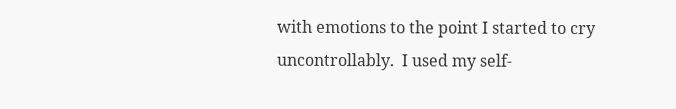with emotions to the point I started to cry uncontrollably.  I used my self-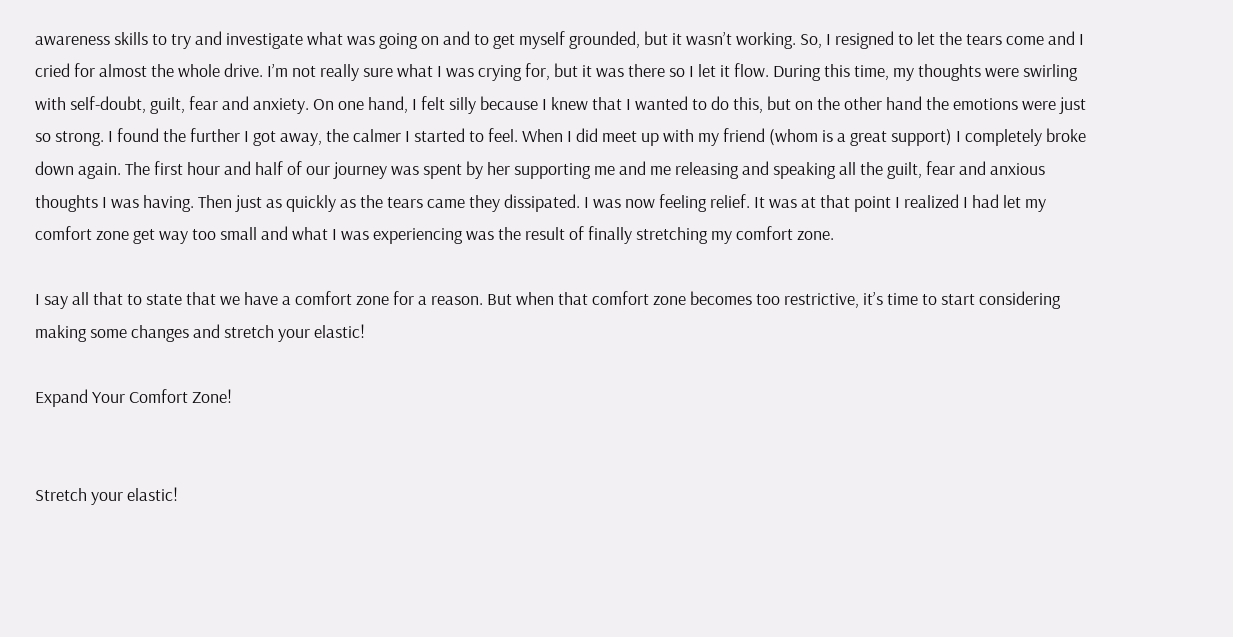awareness skills to try and investigate what was going on and to get myself grounded, but it wasn’t working. So, I resigned to let the tears come and I cried for almost the whole drive. I’m not really sure what I was crying for, but it was there so I let it flow. During this time, my thoughts were swirling with self-doubt, guilt, fear and anxiety. On one hand, I felt silly because I knew that I wanted to do this, but on the other hand the emotions were just so strong. I found the further I got away, the calmer I started to feel. When I did meet up with my friend (whom is a great support) I completely broke down again. The first hour and half of our journey was spent by her supporting me and me releasing and speaking all the guilt, fear and anxious thoughts I was having. Then just as quickly as the tears came they dissipated. I was now feeling relief. It was at that point I realized I had let my comfort zone get way too small and what I was experiencing was the result of finally stretching my comfort zone.

I say all that to state that we have a comfort zone for a reason. But when that comfort zone becomes too restrictive, it’s time to start considering making some changes and stretch your elastic!

Expand Your Comfort Zone!


Stretch your elastic!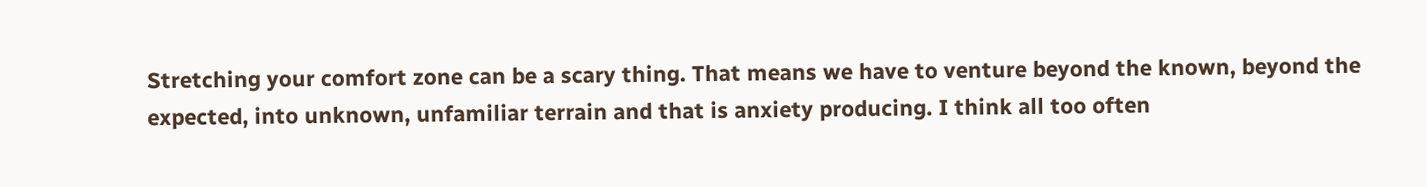Stretching your comfort zone can be a scary thing. That means we have to venture beyond the known, beyond the expected, into unknown, unfamiliar terrain and that is anxiety producing. I think all too often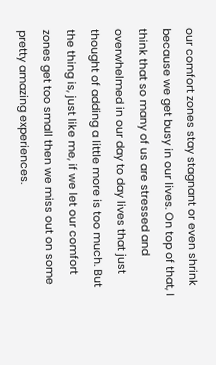our comfort zones stay stagnant or even shrink because we get busy in our lives. On top of that, I think that so many of us are stressed and overwhelmed in our day to day lives that just thought of adding a little more is too much. But the thing is, just like me, if we let our comfort zones get too small then we miss out on some pretty amazing experiences.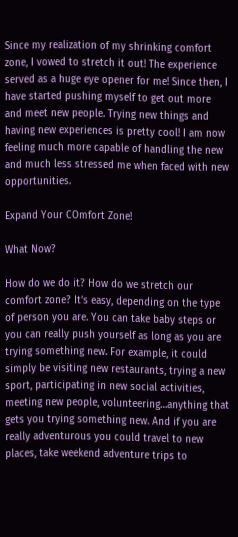Since my realization of my shrinking comfort zone, I vowed to stretch it out! The experience served as a huge eye opener for me! Since then, I have started pushing myself to get out more and meet new people. Trying new things and having new experiences is pretty cool! I am now feeling much more capable of handling the new and much less stressed me when faced with new opportunities.

Expand Your COmfort Zone!

What Now?

How do we do it? How do we stretch our comfort zone? It’s easy, depending on the type of person you are. You can take baby steps or you can really push yourself as long as you are trying something new. For example, it could simply be visiting new restaurants, trying a new sport, participating in new social activities, meeting new people, volunteering…anything that gets you trying something new. And if you are really adventurous you could travel to new places, take weekend adventure trips to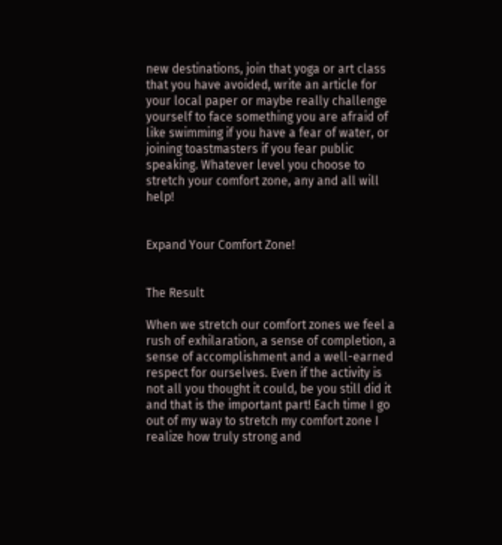new destinations, join that yoga or art class that you have avoided, write an article for your local paper or maybe really challenge yourself to face something you are afraid of like swimming if you have a fear of water, or joining toastmasters if you fear public speaking. Whatever level you choose to stretch your comfort zone, any and all will help!


Expand Your Comfort Zone!


The Result

When we stretch our comfort zones we feel a rush of exhilaration, a sense of completion, a sense of accomplishment and a well-earned respect for ourselves. Even if the activity is not all you thought it could, be you still did it and that is the important part! Each time I go out of my way to stretch my comfort zone I realize how truly strong and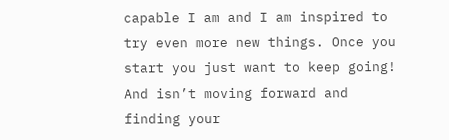capable I am and I am inspired to try even more new things. Once you start you just want to keep going! And isn’t moving forward and finding your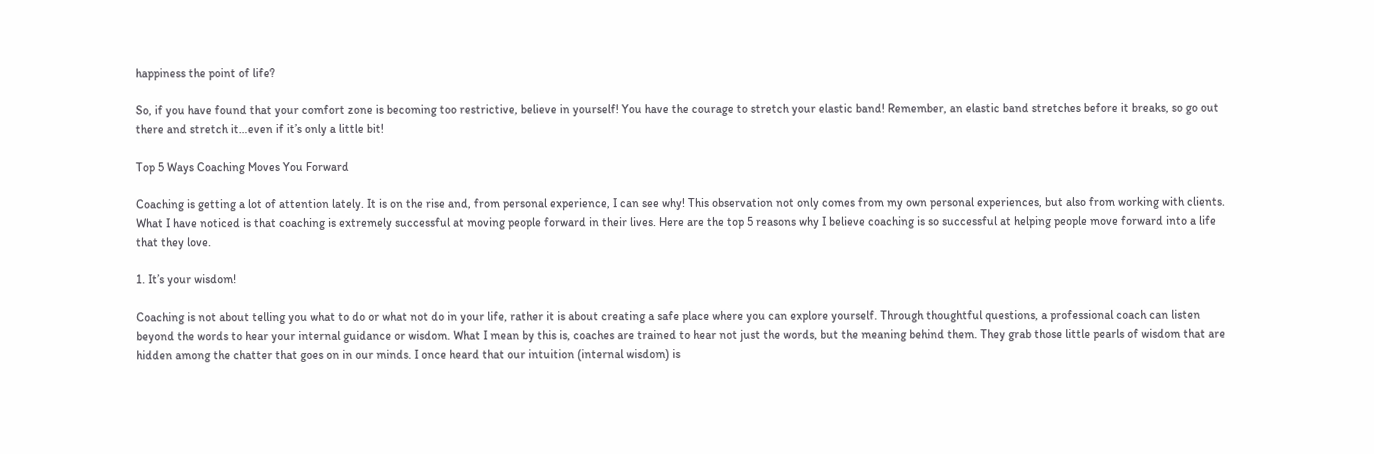happiness the point of life?

So, if you have found that your comfort zone is becoming too restrictive, believe in yourself! You have the courage to stretch your elastic band! Remember, an elastic band stretches before it breaks, so go out there and stretch it…even if it’s only a little bit!

Top 5 Ways Coaching Moves You Forward

Coaching is getting a lot of attention lately. It is on the rise and, from personal experience, I can see why! This observation not only comes from my own personal experiences, but also from working with clients. What I have noticed is that coaching is extremely successful at moving people forward in their lives. Here are the top 5 reasons why I believe coaching is so successful at helping people move forward into a life that they love.

1. It’s your wisdom!

Coaching is not about telling you what to do or what not do in your life, rather it is about creating a safe place where you can explore yourself. Through thoughtful questions, a professional coach can listen beyond the words to hear your internal guidance or wisdom. What I mean by this is, coaches are trained to hear not just the words, but the meaning behind them. They grab those little pearls of wisdom that are hidden among the chatter that goes on in our minds. I once heard that our intuition (internal wisdom) is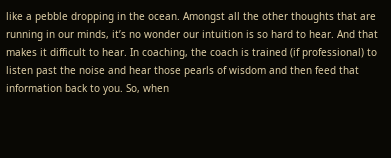like a pebble dropping in the ocean. Amongst all the other thoughts that are running in our minds, it’s no wonder our intuition is so hard to hear. And that makes it difficult to hear. In coaching, the coach is trained (if professional) to listen past the noise and hear those pearls of wisdom and then feed that information back to you. So, when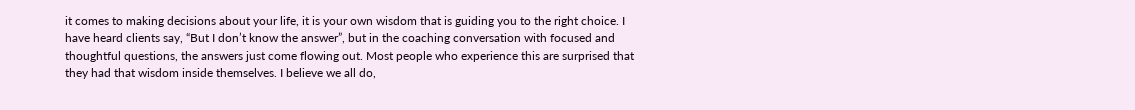it comes to making decisions about your life, it is your own wisdom that is guiding you to the right choice. I have heard clients say, “But I don’t know the answer”, but in the coaching conversation with focused and thoughtful questions, the answers just come flowing out. Most people who experience this are surprised that they had that wisdom inside themselves. I believe we all do,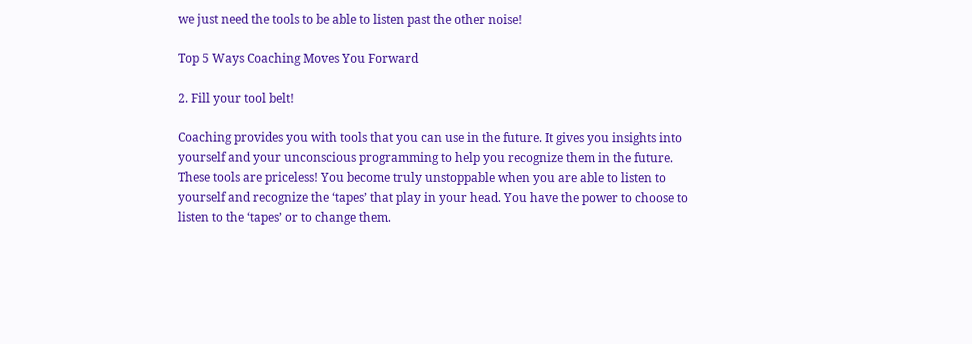we just need the tools to be able to listen past the other noise!

Top 5 Ways Coaching Moves You Forward

2. Fill your tool belt!

Coaching provides you with tools that you can use in the future. It gives you insights into yourself and your unconscious programming to help you recognize them in the future. These tools are priceless! You become truly unstoppable when you are able to listen to yourself and recognize the ‘tapes’ that play in your head. You have the power to choose to listen to the ‘tapes’ or to change them.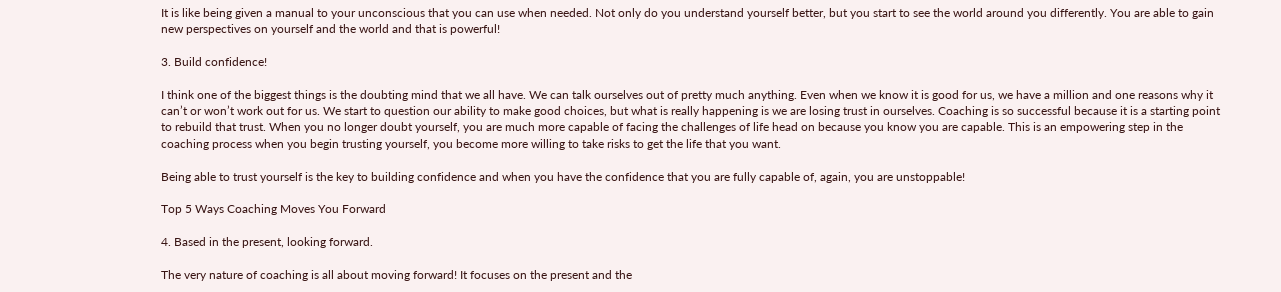It is like being given a manual to your unconscious that you can use when needed. Not only do you understand yourself better, but you start to see the world around you differently. You are able to gain new perspectives on yourself and the world and that is powerful!

3. Build confidence!

I think one of the biggest things is the doubting mind that we all have. We can talk ourselves out of pretty much anything. Even when we know it is good for us, we have a million and one reasons why it can’t or won’t work out for us. We start to question our ability to make good choices, but what is really happening is we are losing trust in ourselves. Coaching is so successful because it is a starting point to rebuild that trust. When you no longer doubt yourself, you are much more capable of facing the challenges of life head on because you know you are capable. This is an empowering step in the coaching process when you begin trusting yourself, you become more willing to take risks to get the life that you want.

Being able to trust yourself is the key to building confidence and when you have the confidence that you are fully capable of, again, you are unstoppable!

Top 5 Ways Coaching Moves You Forward

4. Based in the present, looking forward.

The very nature of coaching is all about moving forward! It focuses on the present and the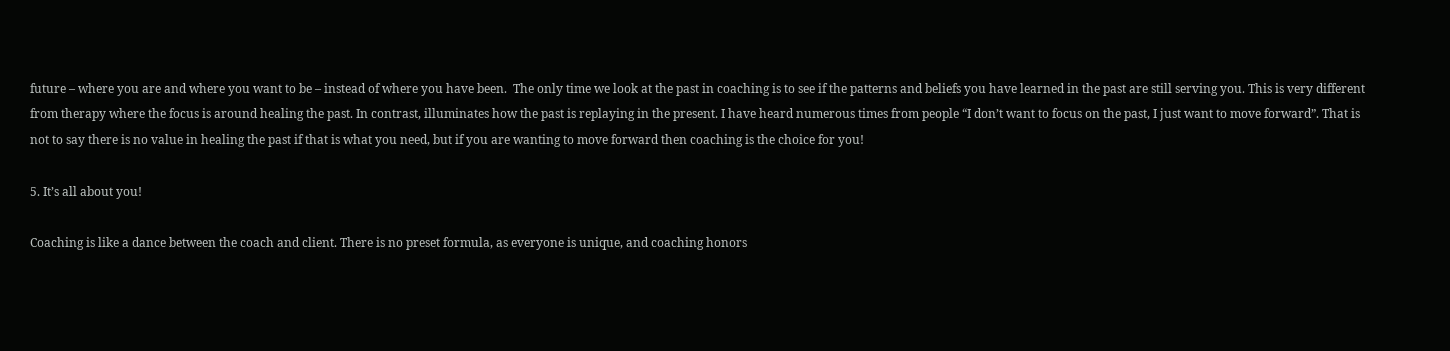future – where you are and where you want to be – instead of where you have been.  The only time we look at the past in coaching is to see if the patterns and beliefs you have learned in the past are still serving you. This is very different from therapy where the focus is around healing the past. In contrast, illuminates how the past is replaying in the present. I have heard numerous times from people “I don’t want to focus on the past, I just want to move forward”. That is not to say there is no value in healing the past if that is what you need, but if you are wanting to move forward then coaching is the choice for you!

5. It’s all about you!

Coaching is like a dance between the coach and client. There is no preset formula, as everyone is unique, and coaching honors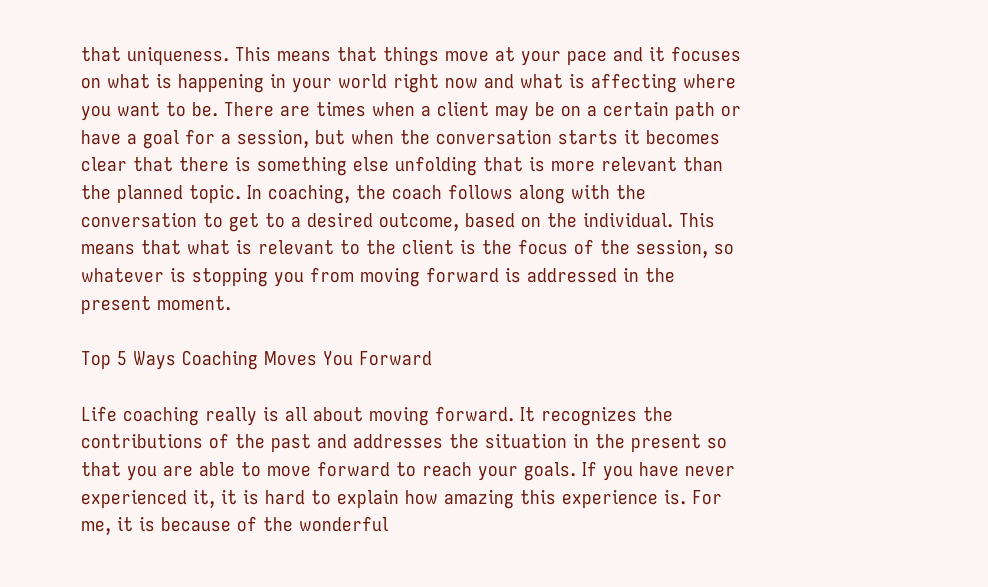that uniqueness. This means that things move at your pace and it focuses on what is happening in your world right now and what is affecting where you want to be. There are times when a client may be on a certain path or have a goal for a session, but when the conversation starts it becomes clear that there is something else unfolding that is more relevant than the planned topic. In coaching, the coach follows along with the conversation to get to a desired outcome, based on the individual. This means that what is relevant to the client is the focus of the session, so whatever is stopping you from moving forward is addressed in the present moment.

Top 5 Ways Coaching Moves You Forward

Life coaching really is all about moving forward. It recognizes the contributions of the past and addresses the situation in the present so that you are able to move forward to reach your goals. If you have never experienced it, it is hard to explain how amazing this experience is. For me, it is because of the wonderful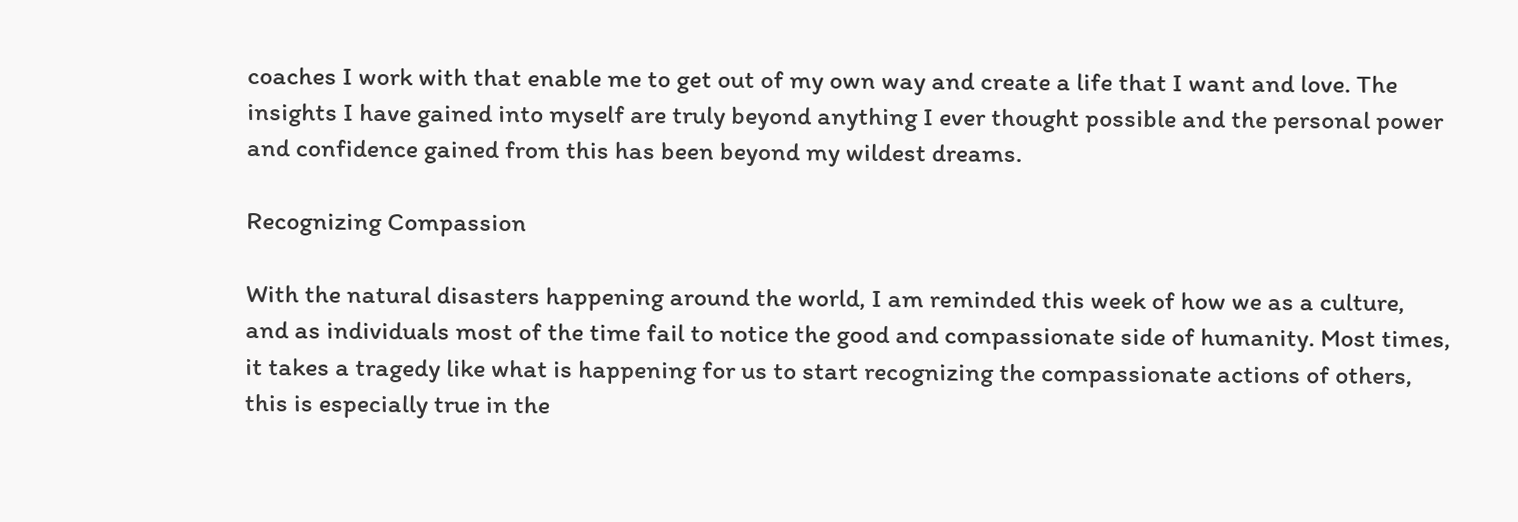coaches I work with that enable me to get out of my own way and create a life that I want and love. The insights I have gained into myself are truly beyond anything I ever thought possible and the personal power and confidence gained from this has been beyond my wildest dreams.

Recognizing Compassion

With the natural disasters happening around the world, I am reminded this week of how we as a culture, and as individuals most of the time fail to notice the good and compassionate side of humanity. Most times, it takes a tragedy like what is happening for us to start recognizing the compassionate actions of others, this is especially true in the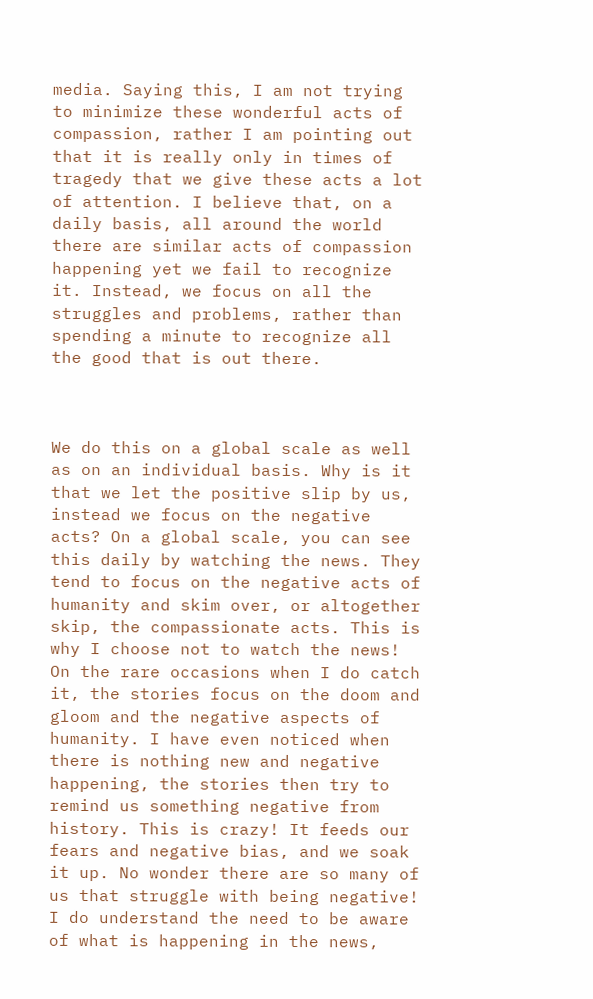media. Saying this, I am not trying to minimize these wonderful acts of compassion, rather I am pointing out that it is really only in times of tragedy that we give these acts a lot of attention. I believe that, on a daily basis, all around the world there are similar acts of compassion happening yet we fail to recognize it. Instead, we focus on all the struggles and problems, rather than spending a minute to recognize all the good that is out there.



We do this on a global scale as well as on an individual basis. Why is it that we let the positive slip by us, instead we focus on the negative acts? On a global scale, you can see this daily by watching the news. They tend to focus on the negative acts of humanity and skim over, or altogether skip, the compassionate acts. This is why I choose not to watch the news! On the rare occasions when I do catch it, the stories focus on the doom and gloom and the negative aspects of humanity. I have even noticed when there is nothing new and negative happening, the stories then try to remind us something negative from history. This is crazy! It feeds our fears and negative bias, and we soak it up. No wonder there are so many of us that struggle with being negative! I do understand the need to be aware of what is happening in the news,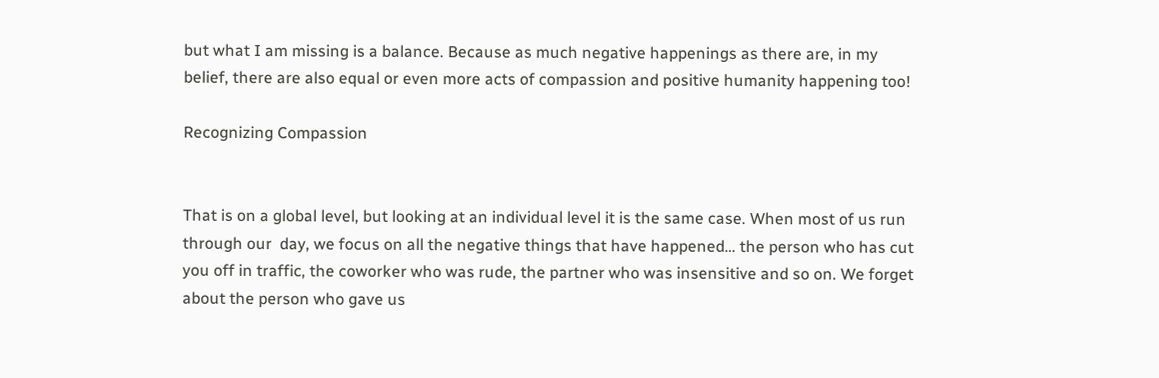but what I am missing is a balance. Because as much negative happenings as there are, in my belief, there are also equal or even more acts of compassion and positive humanity happening too!

Recognizing Compassion


That is on a global level, but looking at an individual level it is the same case. When most of us run through our  day, we focus on all the negative things that have happened… the person who has cut you off in traffic, the coworker who was rude, the partner who was insensitive and so on. We forget about the person who gave us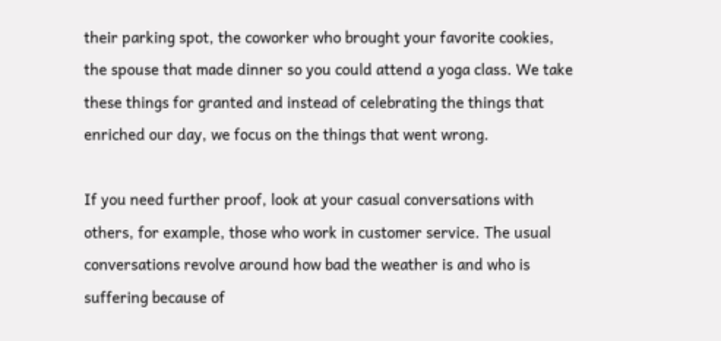their parking spot, the coworker who brought your favorite cookies, the spouse that made dinner so you could attend a yoga class. We take these things for granted and instead of celebrating the things that enriched our day, we focus on the things that went wrong.

If you need further proof, look at your casual conversations with others, for example, those who work in customer service. The usual conversations revolve around how bad the weather is and who is suffering because of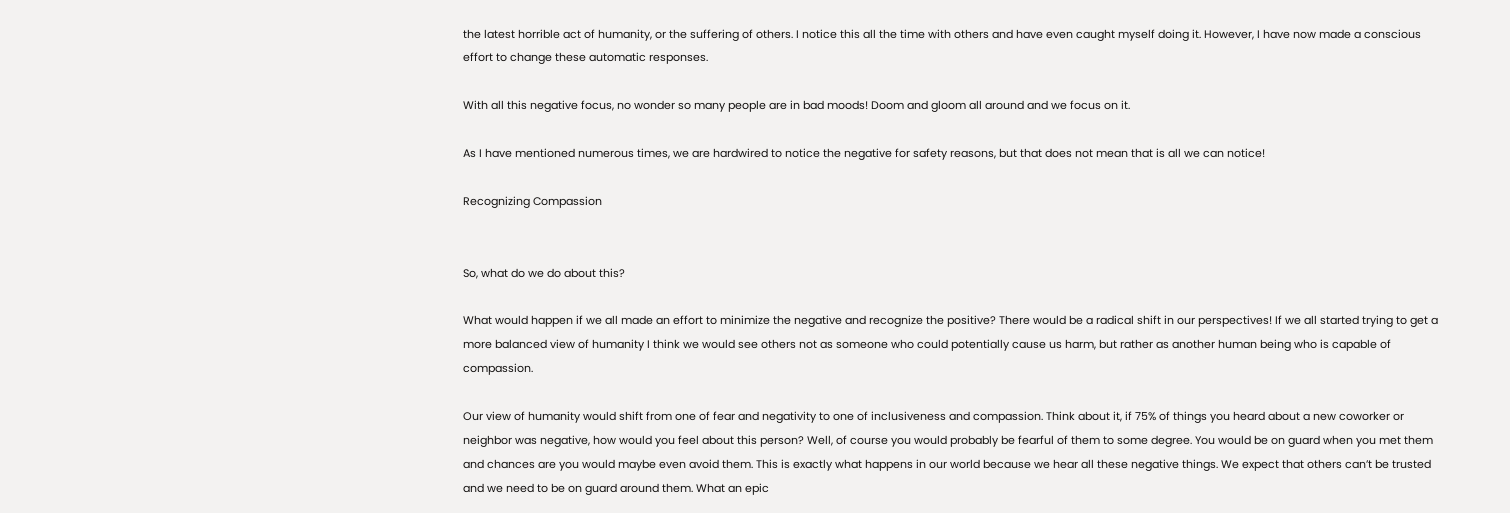the latest horrible act of humanity, or the suffering of others. I notice this all the time with others and have even caught myself doing it. However, I have now made a conscious effort to change these automatic responses.

With all this negative focus, no wonder so many people are in bad moods! Doom and gloom all around and we focus on it.

As I have mentioned numerous times, we are hardwired to notice the negative for safety reasons, but that does not mean that is all we can notice!

Recognizing Compassion


So, what do we do about this?

What would happen if we all made an effort to minimize the negative and recognize the positive? There would be a radical shift in our perspectives! If we all started trying to get a more balanced view of humanity I think we would see others not as someone who could potentially cause us harm, but rather as another human being who is capable of compassion.

Our view of humanity would shift from one of fear and negativity to one of inclusiveness and compassion. Think about it, if 75% of things you heard about a new coworker or neighbor was negative, how would you feel about this person? Well, of course you would probably be fearful of them to some degree. You would be on guard when you met them and chances are you would maybe even avoid them. This is exactly what happens in our world because we hear all these negative things. We expect that others can’t be trusted and we need to be on guard around them. What an epic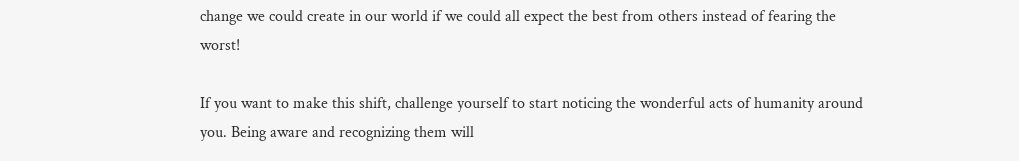change we could create in our world if we could all expect the best from others instead of fearing the worst!

If you want to make this shift, challenge yourself to start noticing the wonderful acts of humanity around you. Being aware and recognizing them will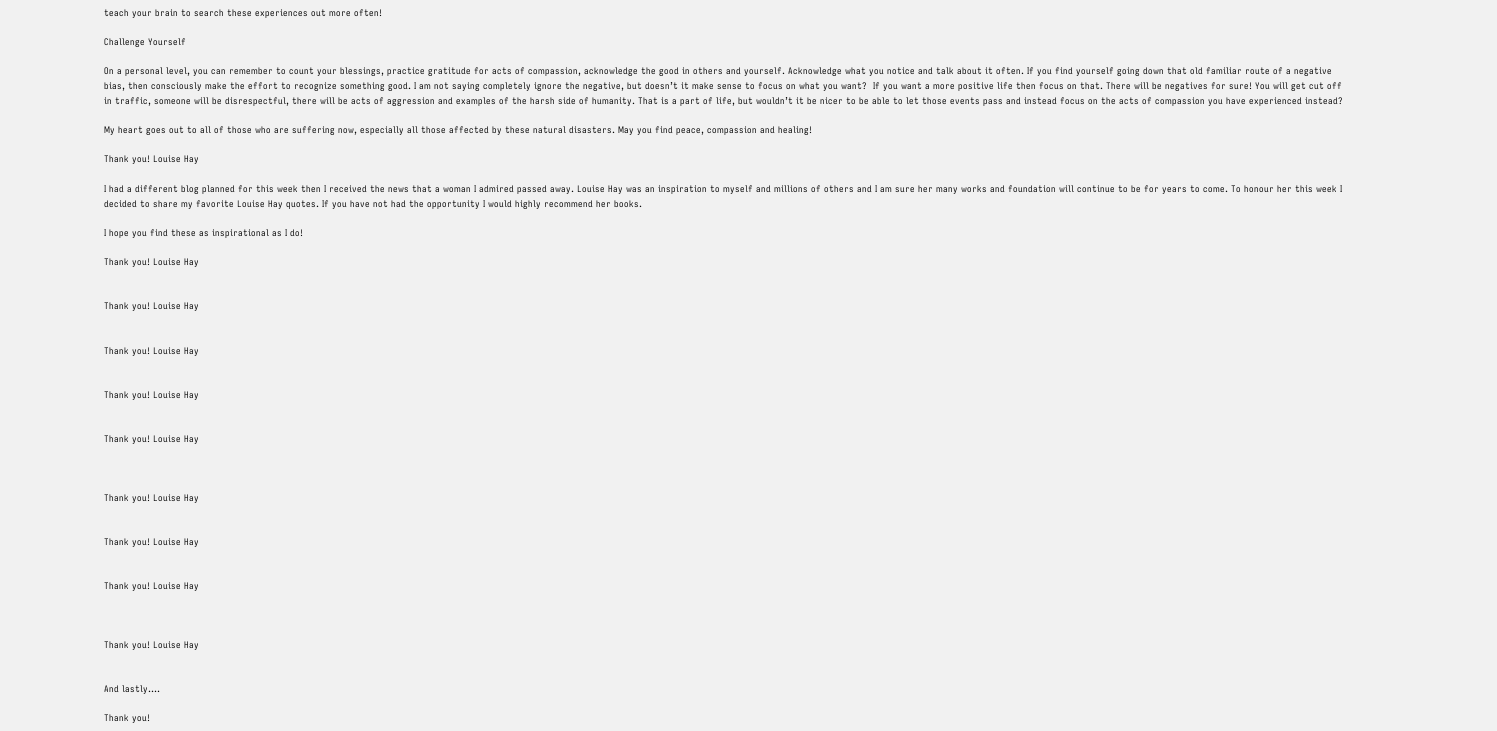teach your brain to search these experiences out more often!

Challenge Yourself

On a personal level, you can remember to count your blessings, practice gratitude for acts of compassion, acknowledge the good in others and yourself. Acknowledge what you notice and talk about it often. If you find yourself going down that old familiar route of a negative bias, then consciously make the effort to recognize something good. I am not saying completely ignore the negative, but doesn’t it make sense to focus on what you want?  If you want a more positive life then focus on that. There will be negatives for sure! You will get cut off in traffic, someone will be disrespectful, there will be acts of aggression and examples of the harsh side of humanity. That is a part of life, but wouldn’t it be nicer to be able to let those events pass and instead focus on the acts of compassion you have experienced instead?

My heart goes out to all of those who are suffering now, especially all those affected by these natural disasters. May you find peace, compassion and healing!

Thank you! Louise Hay

I had a different blog planned for this week then I received the news that a woman I admired passed away. Louise Hay was an inspiration to myself and millions of others and I am sure her many works and foundation will continue to be for years to come. To honour her this week I decided to share my favorite Louise Hay quotes. If you have not had the opportunity I would highly recommend her books.

I hope you find these as inspirational as I do!

Thank you! Louise Hay


Thank you! Louise Hay


Thank you! Louise Hay


Thank you! Louise Hay


Thank you! Louise Hay



Thank you! Louise Hay


Thank you! Louise Hay


Thank you! Louise Hay



Thank you! Louise Hay


And lastly….

Thank you!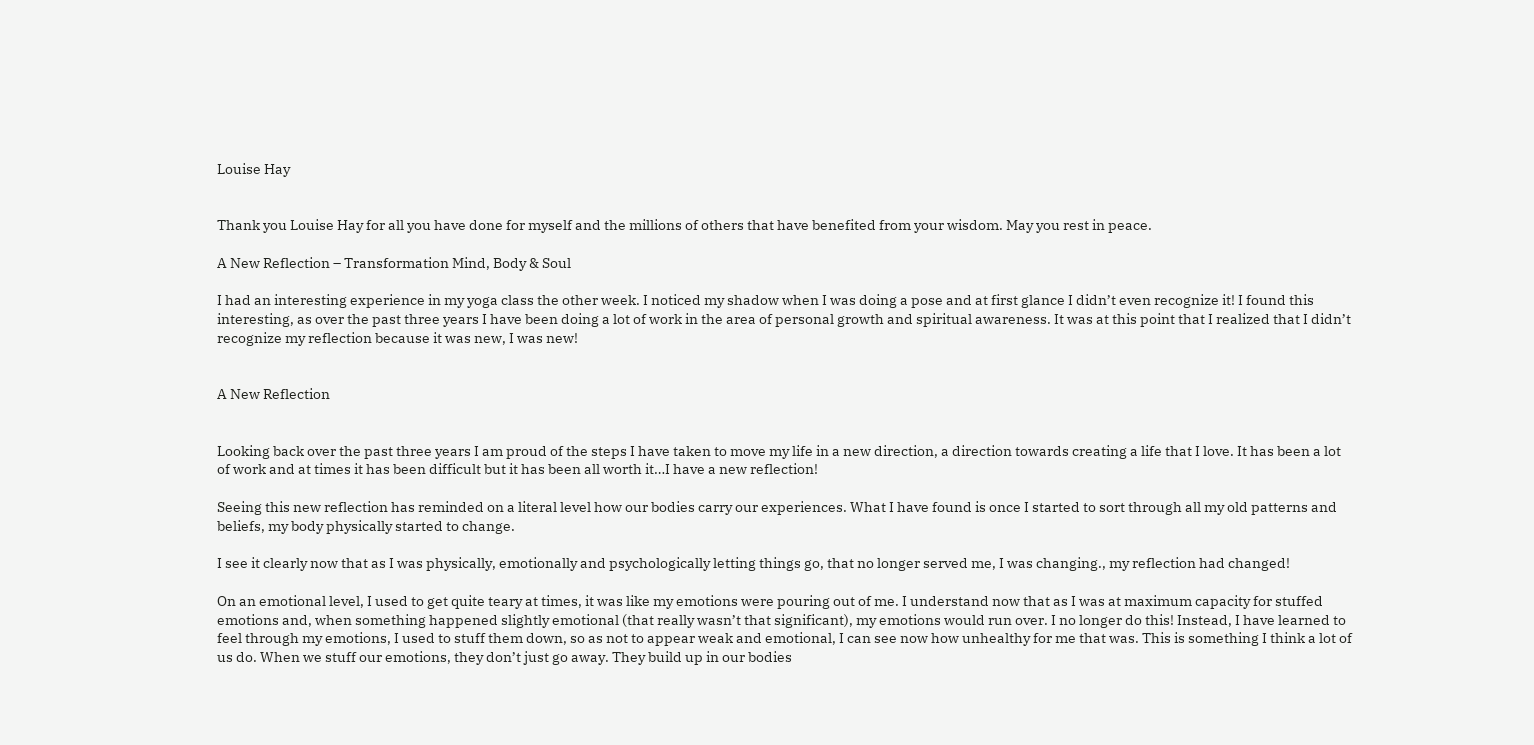Louise Hay


Thank you Louise Hay for all you have done for myself and the millions of others that have benefited from your wisdom. May you rest in peace.

A New Reflection – Transformation Mind, Body & Soul

I had an interesting experience in my yoga class the other week. I noticed my shadow when I was doing a pose and at first glance I didn’t even recognize it! I found this interesting, as over the past three years I have been doing a lot of work in the area of personal growth and spiritual awareness. It was at this point that I realized that I didn’t recognize my reflection because it was new, I was new!


A New Reflection


Looking back over the past three years I am proud of the steps I have taken to move my life in a new direction, a direction towards creating a life that I love. It has been a lot of work and at times it has been difficult but it has been all worth it…I have a new reflection!

Seeing this new reflection has reminded on a literal level how our bodies carry our experiences. What I have found is once I started to sort through all my old patterns and beliefs, my body physically started to change.

I see it clearly now that as I was physically, emotionally and psychologically letting things go, that no longer served me, I was changing., my reflection had changed!

On an emotional level, I used to get quite teary at times, it was like my emotions were pouring out of me. I understand now that as I was at maximum capacity for stuffed emotions and, when something happened slightly emotional (that really wasn’t that significant), my emotions would run over. I no longer do this! Instead, I have learned to feel through my emotions, I used to stuff them down, so as not to appear weak and emotional, I can see now how unhealthy for me that was. This is something I think a lot of us do. When we stuff our emotions, they don’t just go away. They build up in our bodies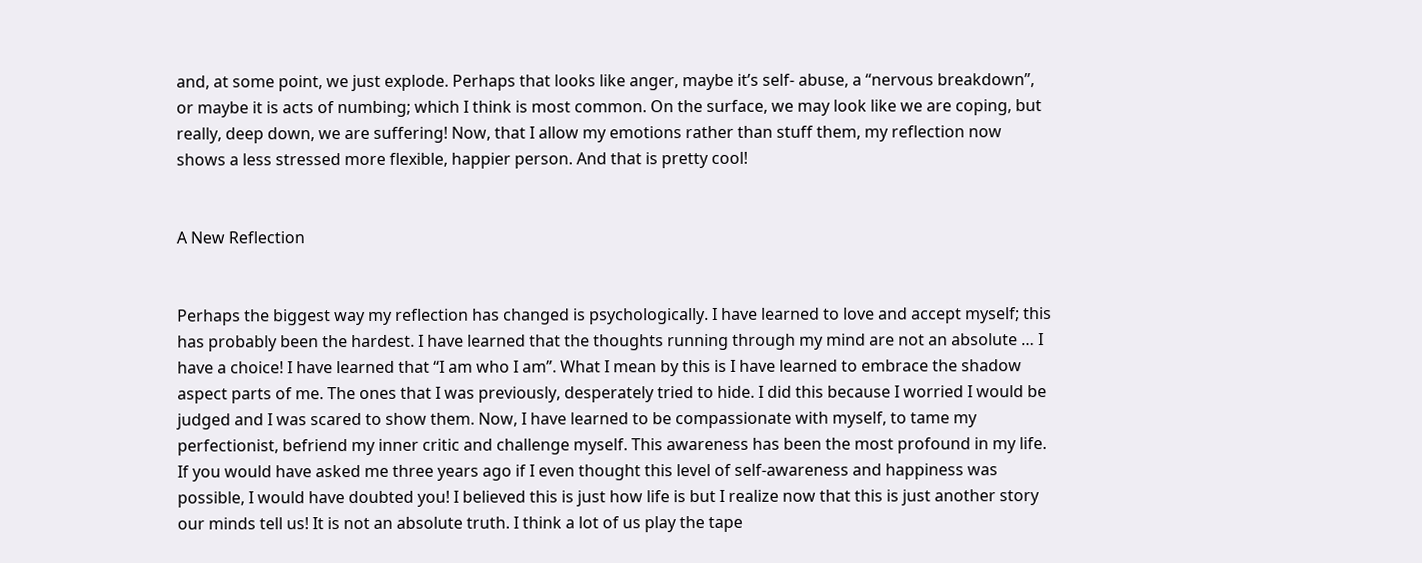and, at some point, we just explode. Perhaps that looks like anger, maybe it’s self- abuse, a “nervous breakdown”, or maybe it is acts of numbing; which I think is most common. On the surface, we may look like we are coping, but really, deep down, we are suffering! Now, that I allow my emotions rather than stuff them, my reflection now shows a less stressed more flexible, happier person. And that is pretty cool!


A New Reflection


Perhaps the biggest way my reflection has changed is psychologically. I have learned to love and accept myself; this has probably been the hardest. I have learned that the thoughts running through my mind are not an absolute … I have a choice! I have learned that “I am who I am”. What I mean by this is I have learned to embrace the shadow aspect parts of me. The ones that I was previously, desperately tried to hide. I did this because I worried I would be judged and I was scared to show them. Now, I have learned to be compassionate with myself, to tame my perfectionist, befriend my inner critic and challenge myself. This awareness has been the most profound in my life. If you would have asked me three years ago if I even thought this level of self-awareness and happiness was possible, I would have doubted you! I believed this is just how life is but I realize now that this is just another story our minds tell us! It is not an absolute truth. I think a lot of us play the tape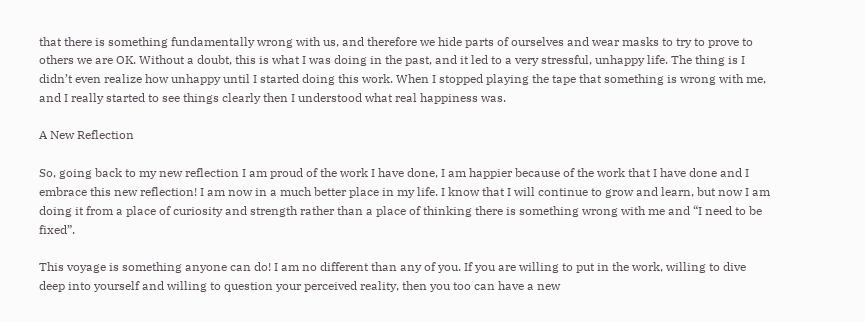that there is something fundamentally wrong with us, and therefore we hide parts of ourselves and wear masks to try to prove to others we are OK. Without a doubt, this is what I was doing in the past, and it led to a very stressful, unhappy life. The thing is I didn’t even realize how unhappy until I started doing this work. When I stopped playing the tape that something is wrong with me, and I really started to see things clearly then I understood what real happiness was.

A New Reflection

So, going back to my new reflection I am proud of the work I have done, I am happier because of the work that I have done and I embrace this new reflection! I am now in a much better place in my life. I know that I will continue to grow and learn, but now I am doing it from a place of curiosity and strength rather than a place of thinking there is something wrong with me and “I need to be fixed”.

This voyage is something anyone can do! I am no different than any of you. If you are willing to put in the work, willing to dive deep into yourself and willing to question your perceived reality, then you too can have a new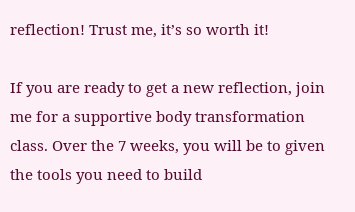reflection! Trust me, it’s so worth it!

If you are ready to get a new reflection, join me for a supportive body transformation class. Over the 7 weeks, you will be to given the tools you need to build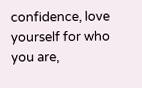confidence, love yourself for who you are,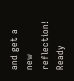and get a new reflection! Ready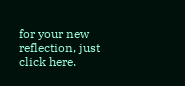for your new reflection, just click here.